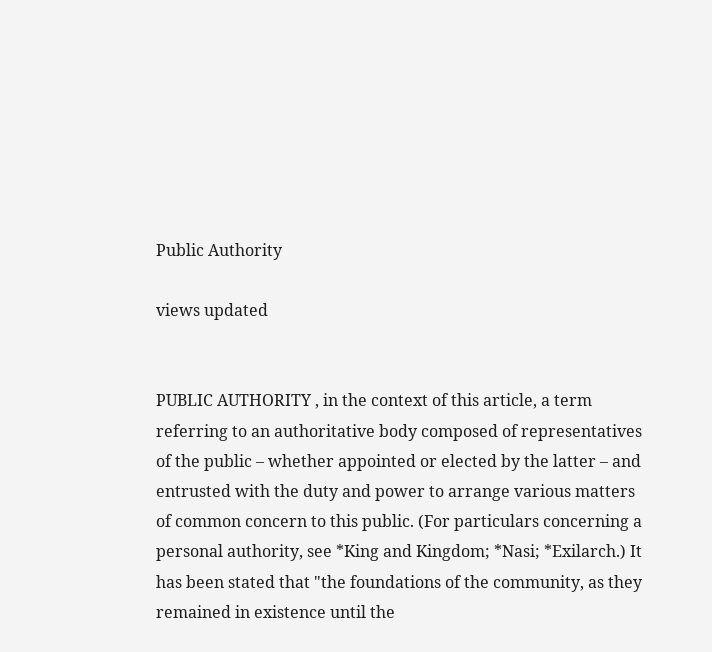Public Authority

views updated


PUBLIC AUTHORITY , in the context of this article, a term referring to an authoritative body composed of representatives of the public – whether appointed or elected by the latter – and entrusted with the duty and power to arrange various matters of common concern to this public. (For particulars concerning a personal authority, see *King and Kingdom; *Nasi; *Exilarch.) It has been stated that "the foundations of the community, as they remained in existence until the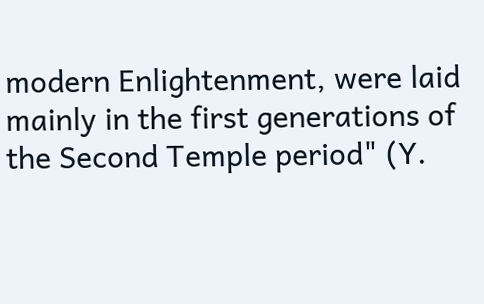modern Enlightenment, were laid mainly in the first generations of the Second Temple period" (Y.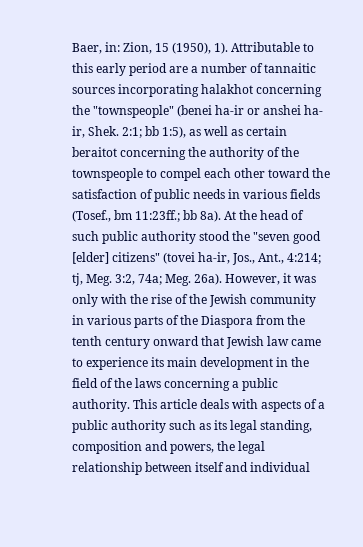Baer, in: Zion, 15 (1950), 1). Attributable to this early period are a number of tannaitic sources incorporating halakhot concerning the "townspeople" (benei ha-ir or anshei ha-ir, Shek. 2:1; bb 1:5), as well as certain beraitot concerning the authority of the townspeople to compel each other toward the satisfaction of public needs in various fields (Tosef., bm 11:23ff.; bb 8a). At the head of such public authority stood the "seven good [elder] citizens" (tovei ha-ir, Jos., Ant., 4:214; tj, Meg. 3:2, 74a; Meg. 26a). However, it was only with the rise of the Jewish community in various parts of the Diaspora from the tenth century onward that Jewish law came to experience its main development in the field of the laws concerning a public authority. This article deals with aspects of a public authority such as its legal standing, composition and powers, the legal relationship between itself and individual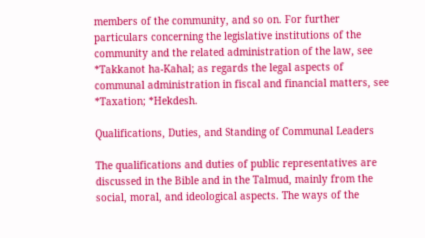members of the community, and so on. For further particulars concerning the legislative institutions of the community and the related administration of the law, see *Takkanot ha-Kahal; as regards the legal aspects of communal administration in fiscal and financial matters, see *Taxation; *Hekdesh.

Qualifications, Duties, and Standing of Communal Leaders

The qualifications and duties of public representatives are discussed in the Bible and in the Talmud, mainly from the social, moral, and ideological aspects. The ways of the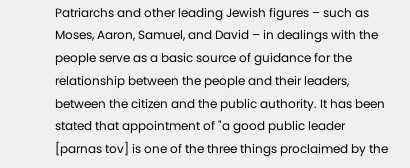Patriarchs and other leading Jewish figures – such as Moses, Aaron, Samuel, and David – in dealings with the people serve as a basic source of guidance for the relationship between the people and their leaders, between the citizen and the public authority. It has been stated that appointment of "a good public leader [parnas tov] is one of the three things proclaimed by the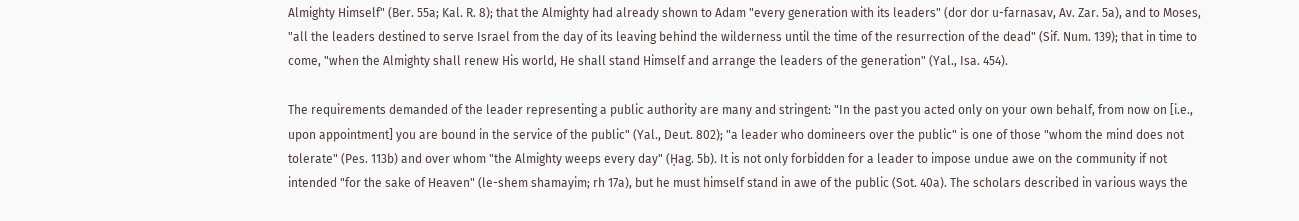Almighty Himself" (Ber. 55a; Kal. R. 8); that the Almighty had already shown to Adam "every generation with its leaders" (dor dor u-farnasav, Av. Zar. 5a), and to Moses, "all the leaders destined to serve Israel from the day of its leaving behind the wilderness until the time of the resurrection of the dead" (Sif. Num. 139); that in time to come, "when the Almighty shall renew His world, He shall stand Himself and arrange the leaders of the generation" (Yal., Isa. 454).

The requirements demanded of the leader representing a public authority are many and stringent: "In the past you acted only on your own behalf, from now on [i.e., upon appointment] you are bound in the service of the public" (Yal., Deut. 802); "a leader who domineers over the public" is one of those "whom the mind does not tolerate" (Pes. 113b) and over whom "the Almighty weeps every day" (Ḥag. 5b). It is not only forbidden for a leader to impose undue awe on the community if not intended "for the sake of Heaven" (le-shem shamayim; rh 17a), but he must himself stand in awe of the public (Sot. 40a). The scholars described in various ways the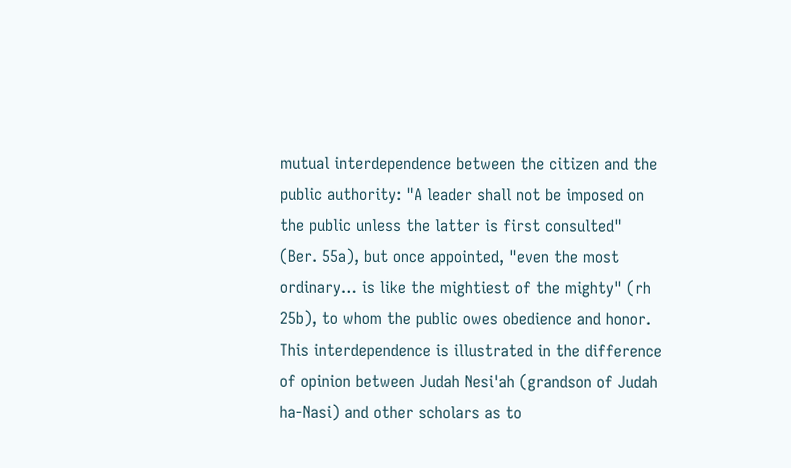mutual interdependence between the citizen and the public authority: "A leader shall not be imposed on the public unless the latter is first consulted" (Ber. 55a), but once appointed, "even the most ordinary… is like the mightiest of the mighty" (rh 25b), to whom the public owes obedience and honor. This interdependence is illustrated in the difference of opinion between Judah Nesi'ah (grandson of Judah ha-Nasi) and other scholars as to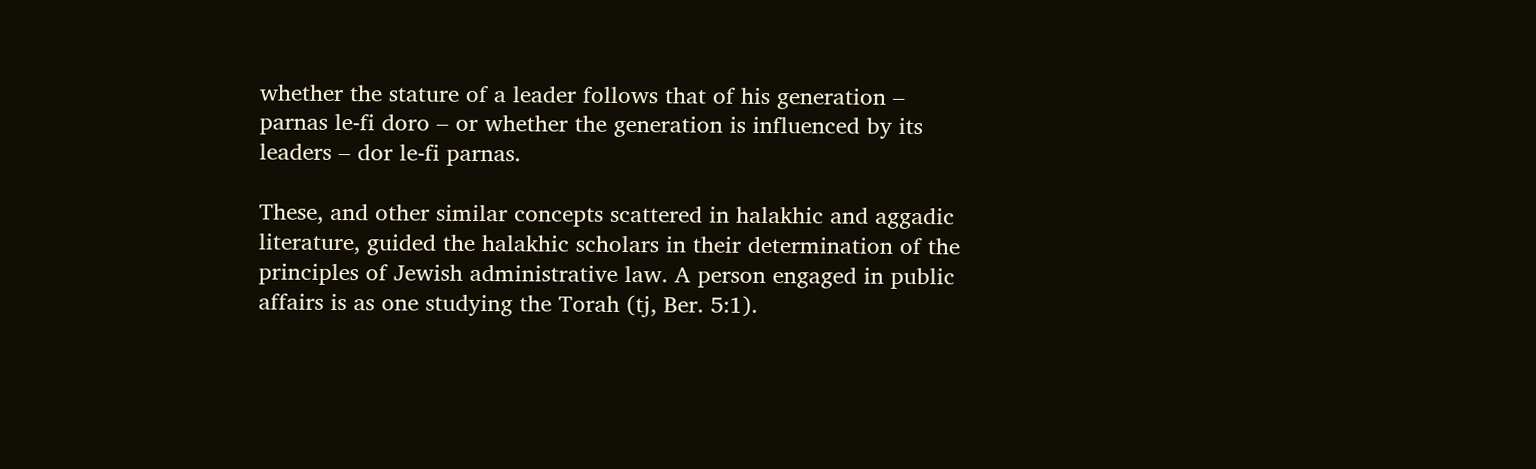whether the stature of a leader follows that of his generation – parnas le-fi doro – or whether the generation is influenced by its leaders – dor le-fi parnas.

These, and other similar concepts scattered in halakhic and aggadic literature, guided the halakhic scholars in their determination of the principles of Jewish administrative law. A person engaged in public affairs is as one studying the Torah (tj, Ber. 5:1).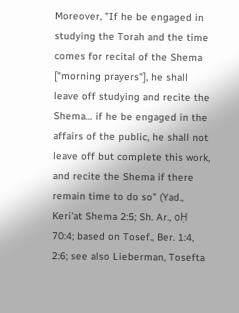Moreover, "If he be engaged in studying the Torah and the time comes for recital of the Shema ["morning prayers"], he shall leave off studying and recite the Shema… if he be engaged in the affairs of the public, he shall not leave off but complete this work, and recite the Shema if there remain time to do so" (Yad., Keri'at Shema 2:5; Sh. Ar., oḤ 70:4; based on Tosef., Ber. 1:4, 2:6; see also Lieberman, Tosefta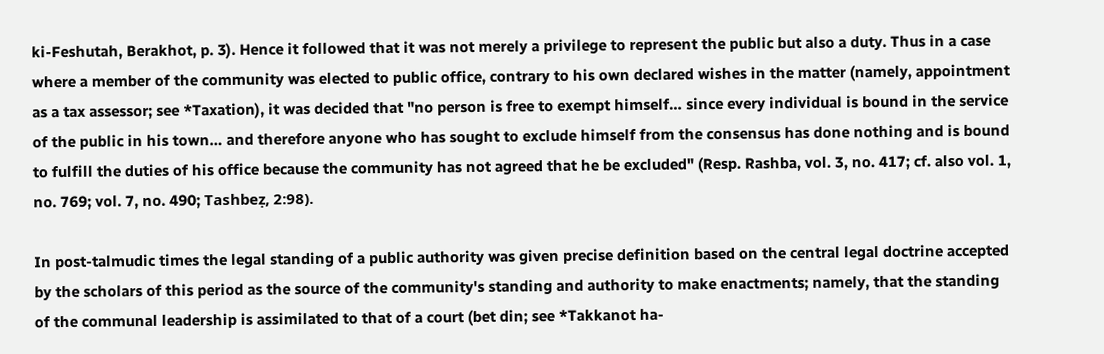ki-Feshutah, Berakhot, p. 3). Hence it followed that it was not merely a privilege to represent the public but also a duty. Thus in a case where a member of the community was elected to public office, contrary to his own declared wishes in the matter (namely, appointment as a tax assessor; see *Taxation), it was decided that "no person is free to exempt himself… since every individual is bound in the service of the public in his town… and therefore anyone who has sought to exclude himself from the consensus has done nothing and is bound to fulfill the duties of his office because the community has not agreed that he be excluded" (Resp. Rashba, vol. 3, no. 417; cf. also vol. 1, no. 769; vol. 7, no. 490; Tashbeẓ, 2:98).

In post-talmudic times the legal standing of a public authority was given precise definition based on the central legal doctrine accepted by the scholars of this period as the source of the community's standing and authority to make enactments; namely, that the standing of the communal leadership is assimilated to that of a court (bet din; see *Takkanot ha-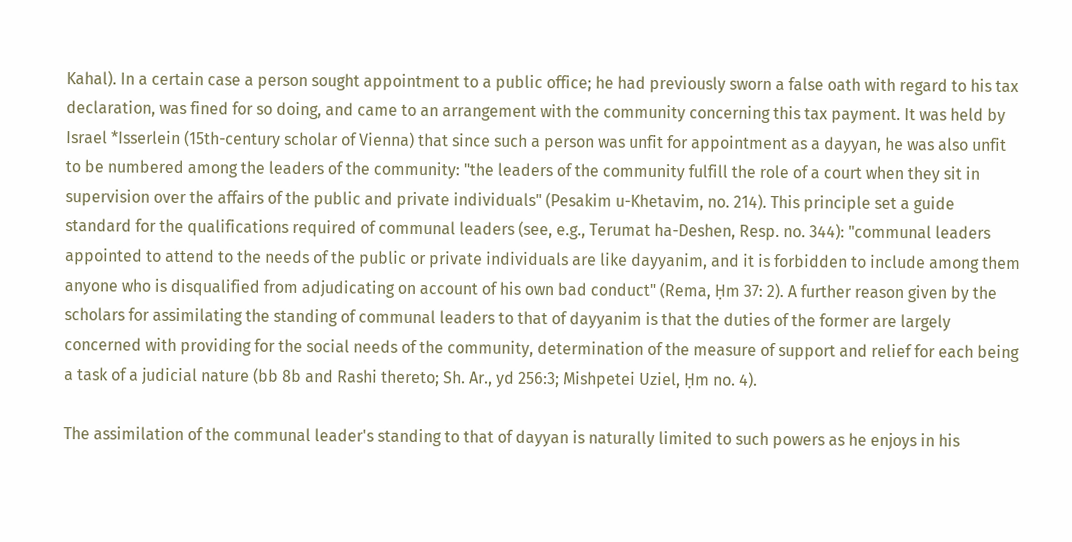Kahal). In a certain case a person sought appointment to a public office; he had previously sworn a false oath with regard to his tax declaration, was fined for so doing, and came to an arrangement with the community concerning this tax payment. It was held by Israel *Isserlein (15th-century scholar of Vienna) that since such a person was unfit for appointment as a dayyan, he was also unfit to be numbered among the leaders of the community: "the leaders of the community fulfill the role of a court when they sit in supervision over the affairs of the public and private individuals" (Pesakim u-Khetavim, no. 214). This principle set a guide standard for the qualifications required of communal leaders (see, e.g., Terumat ha-Deshen, Resp. no. 344): "communal leaders appointed to attend to the needs of the public or private individuals are like dayyanim, and it is forbidden to include among them anyone who is disqualified from adjudicating on account of his own bad conduct" (Rema, Ḥm 37: 2). A further reason given by the scholars for assimilating the standing of communal leaders to that of dayyanim is that the duties of the former are largely concerned with providing for the social needs of the community, determination of the measure of support and relief for each being a task of a judicial nature (bb 8b and Rashi thereto; Sh. Ar., yd 256:3; Mishpetei Uziel, Ḥm no. 4).

The assimilation of the communal leader's standing to that of dayyan is naturally limited to such powers as he enjoys in his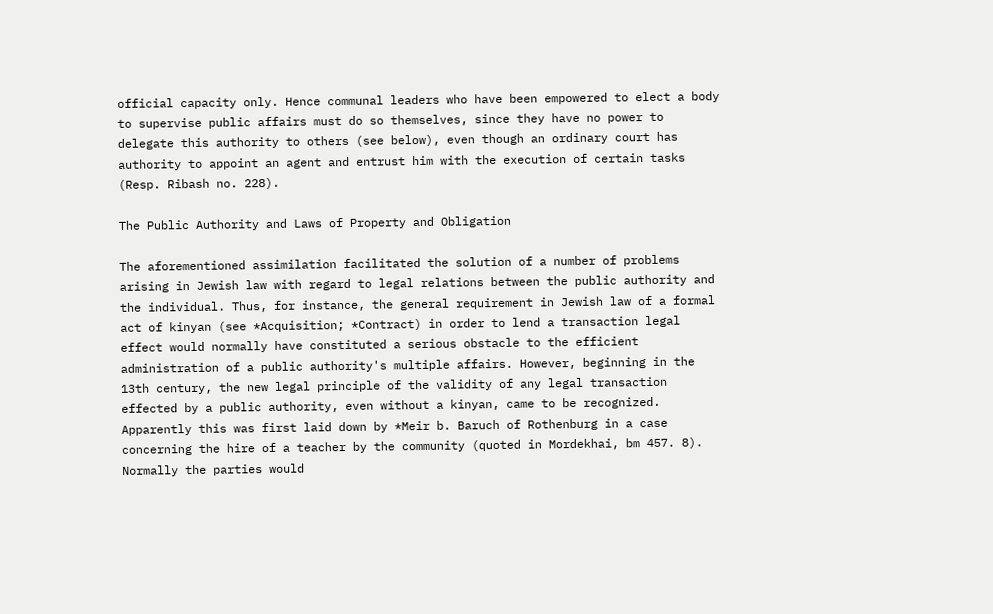official capacity only. Hence communal leaders who have been empowered to elect a body to supervise public affairs must do so themselves, since they have no power to delegate this authority to others (see below), even though an ordinary court has authority to appoint an agent and entrust him with the execution of certain tasks (Resp. Ribash no. 228).

The Public Authority and Laws of Property and Obligation

The aforementioned assimilation facilitated the solution of a number of problems arising in Jewish law with regard to legal relations between the public authority and the individual. Thus, for instance, the general requirement in Jewish law of a formal act of kinyan (see *Acquisition; *Contract) in order to lend a transaction legal effect would normally have constituted a serious obstacle to the efficient administration of a public authority's multiple affairs. However, beginning in the 13th century, the new legal principle of the validity of any legal transaction effected by a public authority, even without a kinyan, came to be recognized. Apparently this was first laid down by *Meir b. Baruch of Rothenburg in a case concerning the hire of a teacher by the community (quoted in Mordekhai, bm 457. 8). Normally the parties would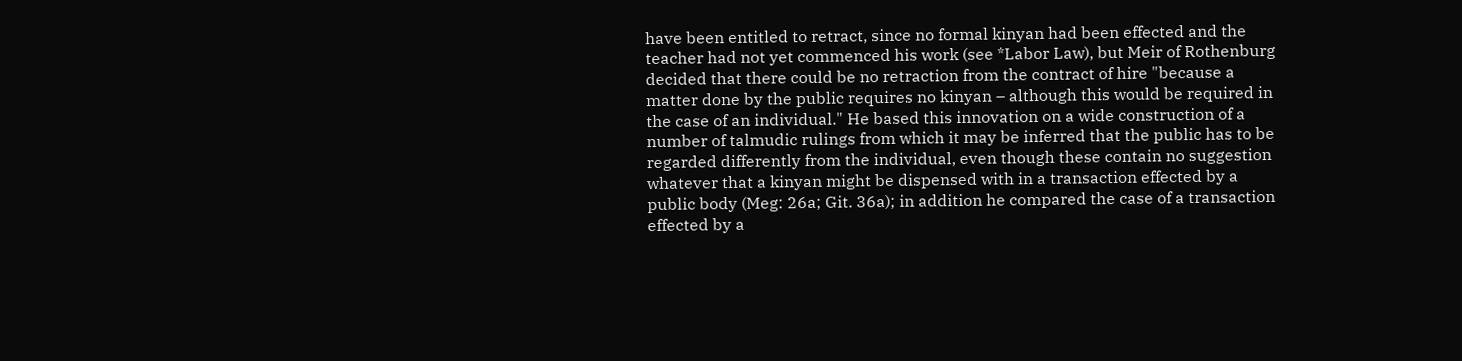have been entitled to retract, since no formal kinyan had been effected and the teacher had not yet commenced his work (see *Labor Law), but Meir of Rothenburg decided that there could be no retraction from the contract of hire "because a matter done by the public requires no kinyan – although this would be required in the case of an individual." He based this innovation on a wide construction of a number of talmudic rulings from which it may be inferred that the public has to be regarded differently from the individual, even though these contain no suggestion whatever that a kinyan might be dispensed with in a transaction effected by a public body (Meg: 26a; Git. 36a); in addition he compared the case of a transaction effected by a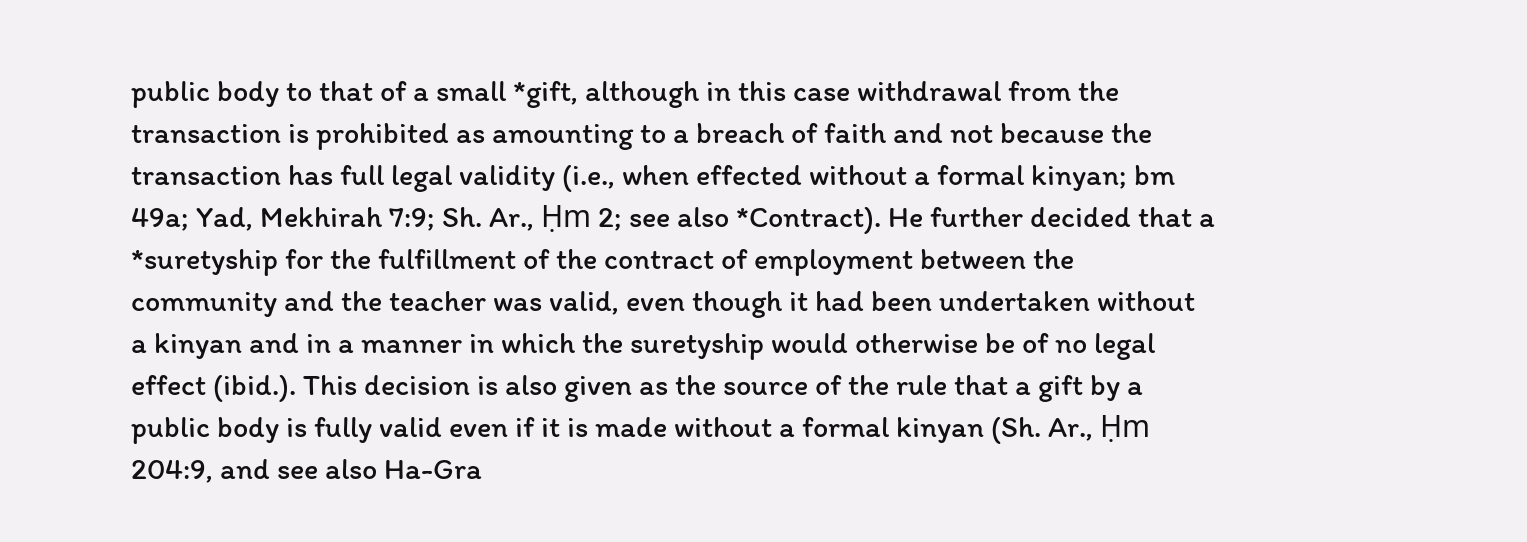public body to that of a small *gift, although in this case withdrawal from the transaction is prohibited as amounting to a breach of faith and not because the transaction has full legal validity (i.e., when effected without a formal kinyan; bm 49a; Yad, Mekhirah 7:9; Sh. Ar., Ḥm 2; see also *Contract). He further decided that a *suretyship for the fulfillment of the contract of employment between the community and the teacher was valid, even though it had been undertaken without a kinyan and in a manner in which the suretyship would otherwise be of no legal effect (ibid.). This decision is also given as the source of the rule that a gift by a public body is fully valid even if it is made without a formal kinyan (Sh. Ar., Ḥm 204:9, and see also Ha-Gra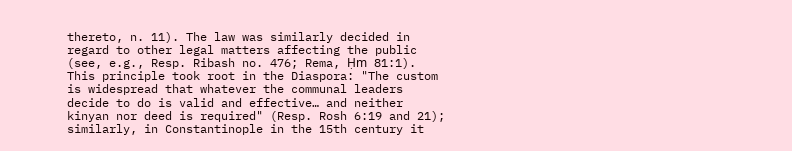thereto, n. 11). The law was similarly decided in regard to other legal matters affecting the public (see, e.g., Resp. Ribash no. 476; Rema, Ḥm 81:1). This principle took root in the Diaspora: "The custom is widespread that whatever the communal leaders decide to do is valid and effective… and neither kinyan nor deed is required" (Resp. Rosh 6:19 and 21); similarly, in Constantinople in the 15th century it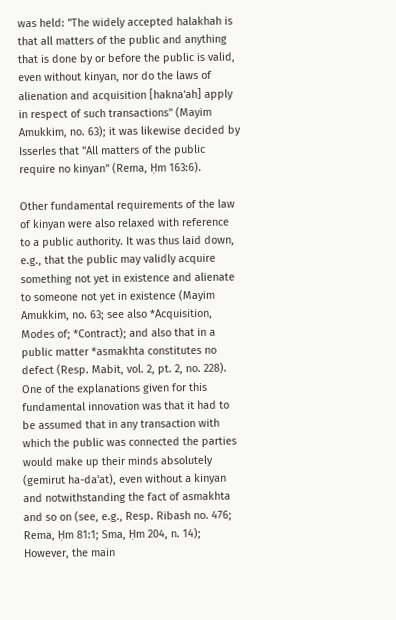was held: "The widely accepted halakhah is that all matters of the public and anything that is done by or before the public is valid, even without kinyan, nor do the laws of alienation and acquisition [hakna'ah] apply in respect of such transactions" (Mayim Amukkim, no. 63); it was likewise decided by Isserles that "All matters of the public require no kinyan" (Rema, Ḥm 163:6).

Other fundamental requirements of the law of kinyan were also relaxed with reference to a public authority. It was thus laid down, e.g., that the public may validly acquire something not yet in existence and alienate to someone not yet in existence (Mayim Amukkim, no. 63; see also *Acquisition, Modes of; *Contract); and also that in a public matter *asmakhta constitutes no defect (Resp. Mabit, vol. 2, pt. 2, no. 228). One of the explanations given for this fundamental innovation was that it had to be assumed that in any transaction with which the public was connected the parties would make up their minds absolutely (gemirut ha-da'at), even without a kinyan and notwithstanding the fact of asmakhta and so on (see, e.g., Resp. Ribash no. 476; Rema, Ḥm 81:1; Sma, Ḥm 204, n. 14); However, the main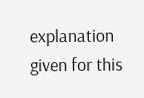explanation given for this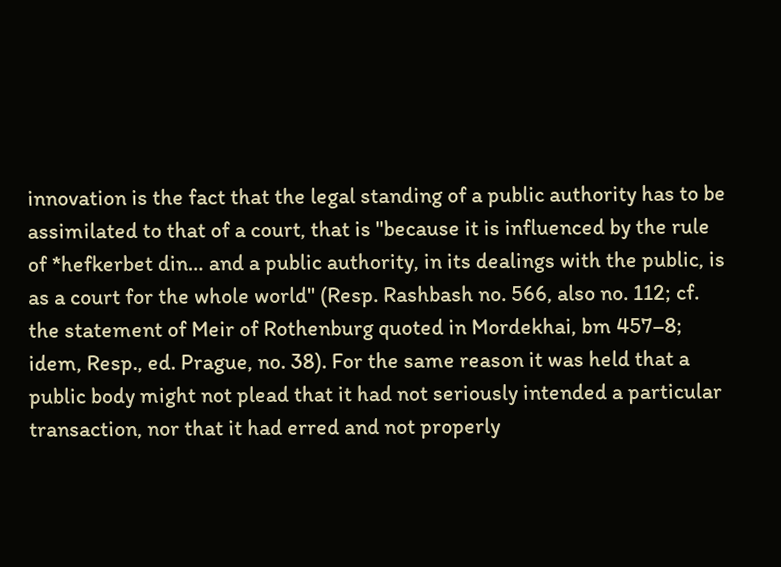innovation is the fact that the legal standing of a public authority has to be assimilated to that of a court, that is "because it is influenced by the rule of *hefkerbet din… and a public authority, in its dealings with the public, is as a court for the whole world" (Resp. Rashbash no. 566, also no. 112; cf. the statement of Meir of Rothenburg quoted in Mordekhai, bm 457–8; idem, Resp., ed. Prague, no. 38). For the same reason it was held that a public body might not plead that it had not seriously intended a particular transaction, nor that it had erred and not properly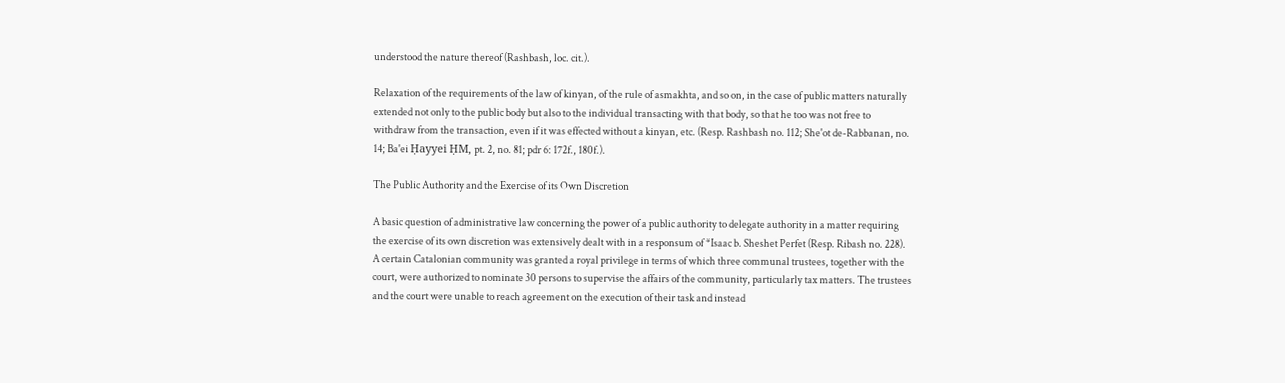understood the nature thereof (Rashbash, loc. cit.).

Relaxation of the requirements of the law of kinyan, of the rule of asmakhta, and so on, in the case of public matters naturally extended not only to the public body but also to the individual transacting with that body, so that he too was not free to withdraw from the transaction, even if it was effected without a kinyan, etc. (Resp. Rashbash no. 112; She'ot de-Rabbanan, no. 14; Ba'ei Ḥayyei ḤM, pt. 2, no. 81; pdr 6: 172f., 180f.).

The Public Authority and the Exercise of its Own Discretion

A basic question of administrative law concerning the power of a public authority to delegate authority in a matter requiring the exercise of its own discretion was extensively dealt with in a responsum of *Isaac b. Sheshet Perfet (Resp. Ribash no. 228). A certain Catalonian community was granted a royal privilege in terms of which three communal trustees, together with the court, were authorized to nominate 30 persons to supervise the affairs of the community, particularly tax matters. The trustees and the court were unable to reach agreement on the execution of their task and instead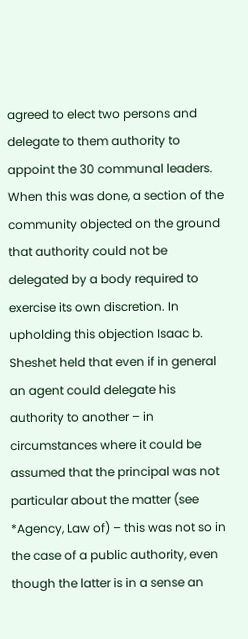agreed to elect two persons and delegate to them authority to appoint the 30 communal leaders. When this was done, a section of the community objected on the ground that authority could not be delegated by a body required to exercise its own discretion. In upholding this objection Isaac b. Sheshet held that even if in general an agent could delegate his authority to another – in circumstances where it could be assumed that the principal was not particular about the matter (see *Agency, Law of) – this was not so in the case of a public authority, even though the latter is in a sense an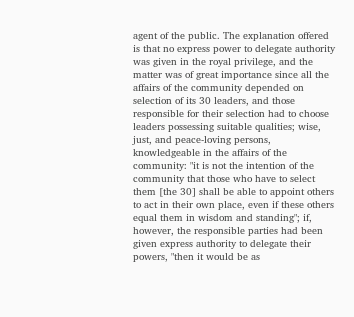agent of the public. The explanation offered is that no express power to delegate authority was given in the royal privilege, and the matter was of great importance since all the affairs of the community depended on selection of its 30 leaders, and those responsible for their selection had to choose leaders possessing suitable qualities; wise, just, and peace-loving persons, knowledgeable in the affairs of the community: "it is not the intention of the community that those who have to select them [the 30] shall be able to appoint others to act in their own place, even if these others equal them in wisdom and standing"; if, however, the responsible parties had been given express authority to delegate their powers, "then it would be as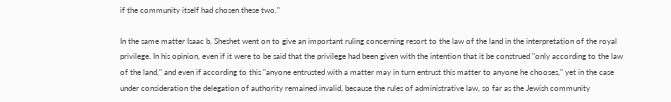if the community itself had chosen these two."

In the same matter Isaac b. Sheshet went on to give an important ruling concerning resort to the law of the land in the interpretation of the royal privilege. In his opinion, even if it were to be said that the privilege had been given with the intention that it be construed "only according to the law of the land," and even if according to this "anyone entrusted with a matter may in turn entrust this matter to anyone he chooses," yet in the case under consideration the delegation of authority remained invalid, because the rules of administrative law, so far as the Jewish community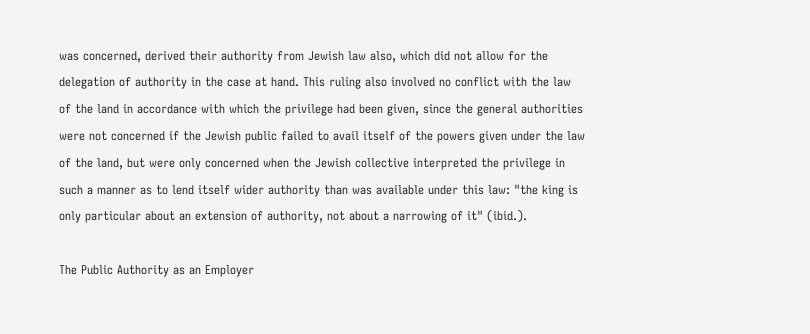was concerned, derived their authority from Jewish law also, which did not allow for the delegation of authority in the case at hand. This ruling also involved no conflict with the law of the land in accordance with which the privilege had been given, since the general authorities were not concerned if the Jewish public failed to avail itself of the powers given under the law of the land, but were only concerned when the Jewish collective interpreted the privilege in such a manner as to lend itself wider authority than was available under this law: "the king is only particular about an extension of authority, not about a narrowing of it" (ibid.).

The Public Authority as an Employer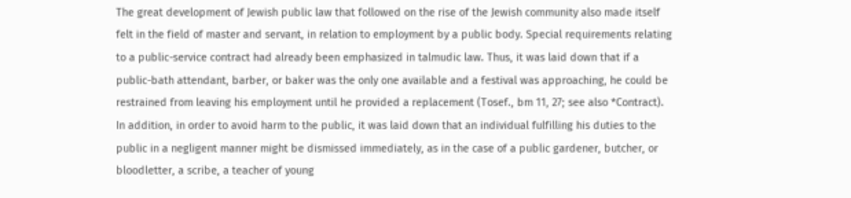The great development of Jewish public law that followed on the rise of the Jewish community also made itself felt in the field of master and servant, in relation to employment by a public body. Special requirements relating to a public-service contract had already been emphasized in talmudic law. Thus, it was laid down that if a public-bath attendant, barber, or baker was the only one available and a festival was approaching, he could be restrained from leaving his employment until he provided a replacement (Tosef., bm 11, 27; see also *Contract). In addition, in order to avoid harm to the public, it was laid down that an individual fulfilling his duties to the public in a negligent manner might be dismissed immediately, as in the case of a public gardener, butcher, or bloodletter, a scribe, a teacher of young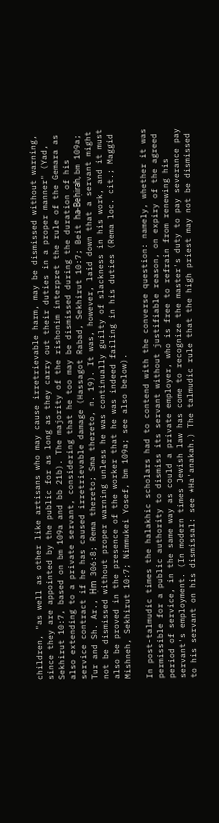children, "as well as other like artisans who may cause irretrievable harm, may be dismissed without warning, since they are appointed by the public for as long as they carry out their duties in a proper manner" (Yad, Sekhirut 10:7, based on bm 109a and bb 21b). The majority of the rishonim interpret the rule of the Gemara as also extending to a private servant, considering that he too may be dismissed during the duration of his service contract if he has caused irretrievable damage (Hassagot Rabad, Sekhirut 10:7; Beit ha-Beḥirah, bm 109a; Tur and Sh. Ar., Ḥm 306:8; Rema thereto; Sma thereto, n. 19). It was, however, laid down that a servant might not be dismissed without proper warning unless he was continually guilty of slackness in his work, and it must also be proved in the presence of the worker that he was indeed failing in his duties (Rema loc. cit.; Maggid Mishneh, Sekhirut 10:7; Nimmukei Yosef, bm 109a; see also below).

In post-talmudic times the halakhic scholars had to contend with the converse question: namely, whether it was permissible for a public authority to dismiss its servant without justifiable reason, on expiry of the agreed period of service, in the same way as could a private employer, who is free to refrain from renewing his servant's employment. (In modern times Jewish law has come to recognize the master's duty to pay severance pay to his servant on his dismissal: see *Ha'anakah.) The talmudic rule that the high priest may not be dismissed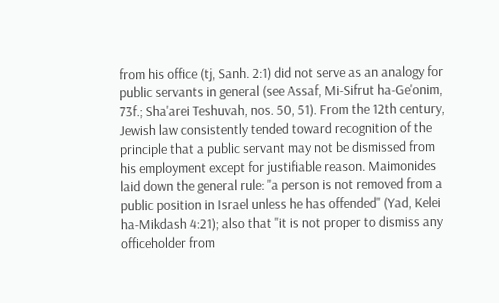from his office (tj, Sanh. 2:1) did not serve as an analogy for public servants in general (see Assaf, Mi-Sifrut ha-Ge'onim, 73f.; Sha'arei Teshuvah, nos. 50, 51). From the 12th century, Jewish law consistently tended toward recognition of the principle that a public servant may not be dismissed from his employment except for justifiable reason. Maimonides laid down the general rule: "a person is not removed from a public position in Israel unless he has offended" (Yad, Kelei ha-Mikdash 4:21); also that "it is not proper to dismiss any officeholder from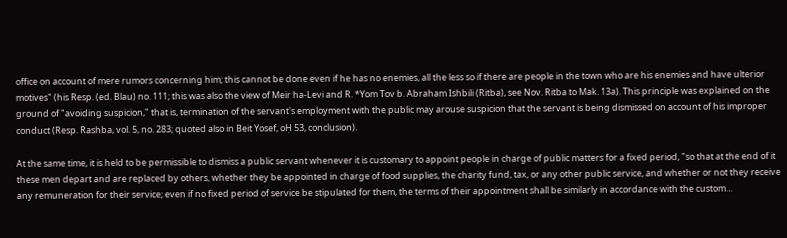office on account of mere rumors concerning him; this cannot be done even if he has no enemies, all the less so if there are people in the town who are his enemies and have ulterior motives" (his Resp. (ed. Blau) no. 111; this was also the view of Meir ha-Levi and R. *Yom Tov b. Abraham Ishbili (Ritba), see Nov. Ritba to Mak. 13a). This principle was explained on the ground of "avoiding suspicion," that is, termination of the servant's employment with the public may arouse suspicion that the servant is being dismissed on account of his improper conduct (Resp. Rashba, vol. 5, no. 283; quoted also in Beit Yosef, oḤ 53, conclusion).

At the same time, it is held to be permissible to dismiss a public servant whenever it is customary to appoint people in charge of public matters for a fixed period, "so that at the end of it these men depart and are replaced by others, whether they be appointed in charge of food supplies, the charity fund, tax, or any other public service, and whether or not they receive any remuneration for their service; even if no fixed period of service be stipulated for them, the terms of their appointment shall be similarly in accordance with the custom…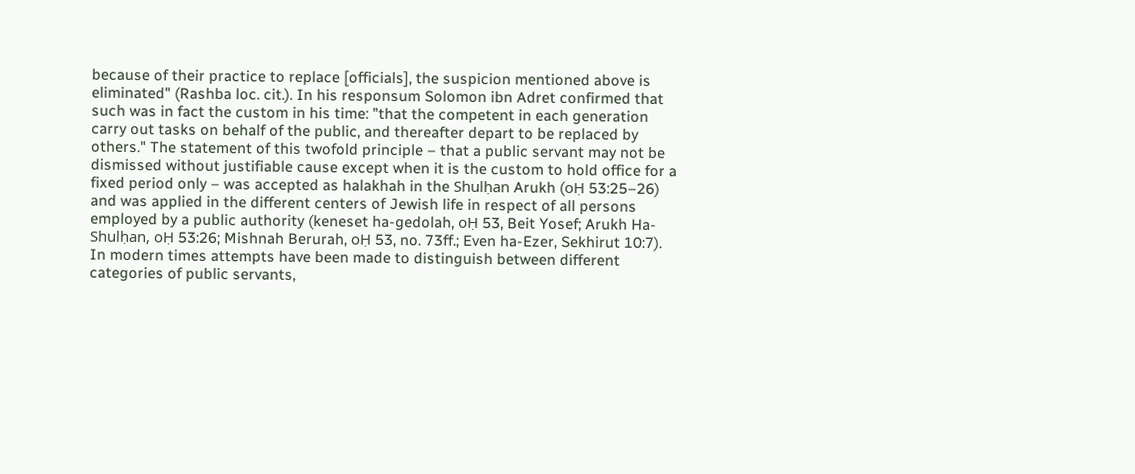because of their practice to replace [officials], the suspicion mentioned above is eliminated" (Rashba loc. cit.). In his responsum Solomon ibn Adret confirmed that such was in fact the custom in his time: "that the competent in each generation carry out tasks on behalf of the public, and thereafter depart to be replaced by others." The statement of this twofold principle – that a public servant may not be dismissed without justifiable cause except when it is the custom to hold office for a fixed period only – was accepted as halakhah in the Shulḥan Arukh (oḤ 53:25–26) and was applied in the different centers of Jewish life in respect of all persons employed by a public authority (keneset ha-gedolah, oḤ 53, Beit Yosef; Arukh Ha-Shulḥan, oḤ 53:26; Mishnah Berurah, oḤ 53, no. 73ff.; Even ha-Ezer, Sekhirut 10:7). In modern times attempts have been made to distinguish between different categories of public servants,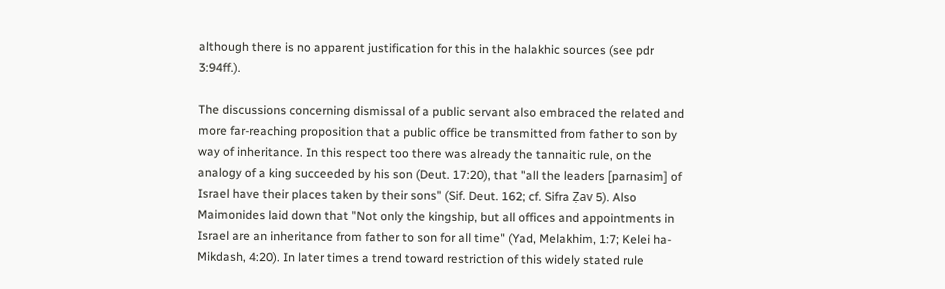although there is no apparent justification for this in the halakhic sources (see pdr 3:94ff.).

The discussions concerning dismissal of a public servant also embraced the related and more far-reaching proposition that a public office be transmitted from father to son by way of inheritance. In this respect too there was already the tannaitic rule, on the analogy of a king succeeded by his son (Deut. 17:20), that "all the leaders [parnasim] of Israel have their places taken by their sons" (Sif. Deut. 162; cf. Sifra Ẓav 5). Also Maimonides laid down that "Not only the kingship, but all offices and appointments in Israel are an inheritance from father to son for all time" (Yad, Melakhim, 1:7; Kelei ha-Mikdash, 4:20). In later times a trend toward restriction of this widely stated rule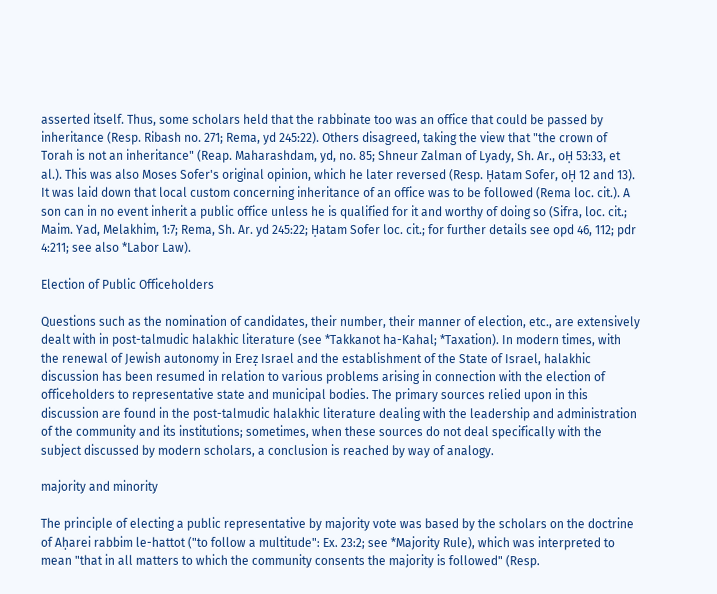asserted itself. Thus, some scholars held that the rabbinate too was an office that could be passed by inheritance (Resp. Ribash no. 271; Rema, yd 245:22). Others disagreed, taking the view that "the crown of Torah is not an inheritance" (Reap. Maharashdam, yd, no. 85; Shneur Zalman of Lyady, Sh. Ar., oḤ 53:33, et al.). This was also Moses Sofer's original opinion, which he later reversed (Resp. Ḥatam Sofer, oḤ 12 and 13). It was laid down that local custom concerning inheritance of an office was to be followed (Rema loc. cit.). A son can in no event inherit a public office unless he is qualified for it and worthy of doing so (Sifra, loc. cit.; Maim. Yad, Melakhim, 1:7; Rema, Sh. Ar. yd 245:22; Ḥatam Sofer loc. cit.; for further details see opd 46, 112; pdr 4:211; see also *Labor Law).

Election of Public Officeholders

Questions such as the nomination of candidates, their number, their manner of election, etc., are extensively dealt with in post-talmudic halakhic literature (see *Takkanot ha-Kahal; *Taxation). In modern times, with the renewal of Jewish autonomy in Ereẓ Israel and the establishment of the State of Israel, halakhic discussion has been resumed in relation to various problems arising in connection with the election of officeholders to representative state and municipal bodies. The primary sources relied upon in this discussion are found in the post-talmudic halakhic literature dealing with the leadership and administration of the community and its institutions; sometimes, when these sources do not deal specifically with the subject discussed by modern scholars, a conclusion is reached by way of analogy.

majority and minority

The principle of electing a public representative by majority vote was based by the scholars on the doctrine of Aḥarei rabbim le-hattot ("to follow a multitude": Ex. 23:2; see *Majority Rule), which was interpreted to mean "that in all matters to which the community consents the majority is followed" (Resp.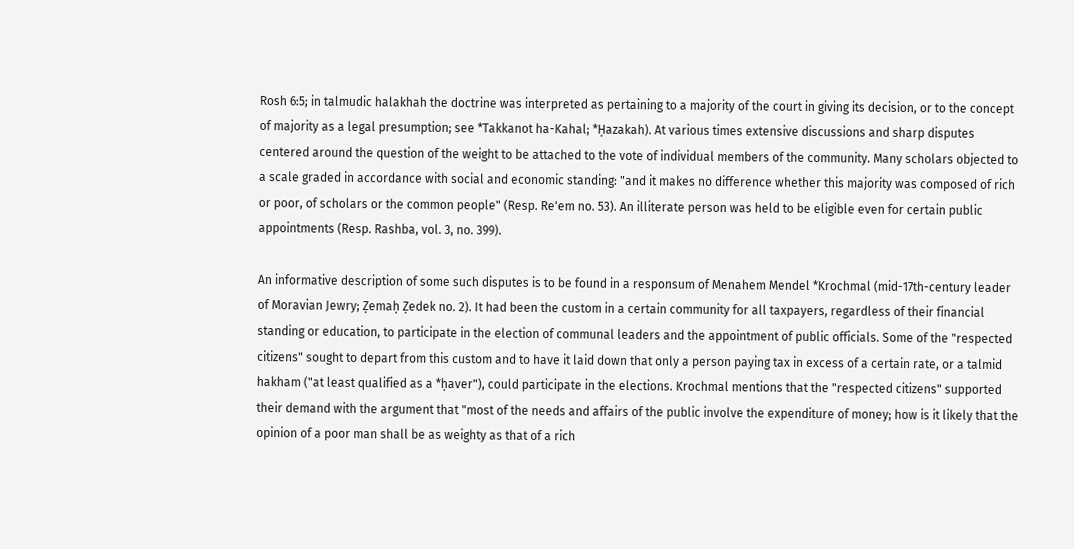Rosh 6:5; in talmudic halakhah the doctrine was interpreted as pertaining to a majority of the court in giving its decision, or to the concept of majority as a legal presumption; see *Takkanot ha-Kahal; *Ḥazakah). At various times extensive discussions and sharp disputes centered around the question of the weight to be attached to the vote of individual members of the community. Many scholars objected to a scale graded in accordance with social and economic standing: "and it makes no difference whether this majority was composed of rich or poor, of scholars or the common people" (Resp. Re'em no. 53). An illiterate person was held to be eligible even for certain public appointments (Resp. Rashba, vol. 3, no. 399).

An informative description of some such disputes is to be found in a responsum of Menahem Mendel *Krochmal (mid-17th-century leader of Moravian Jewry; Ẓemaḥ Ẓedek no. 2). It had been the custom in a certain community for all taxpayers, regardless of their financial standing or education, to participate in the election of communal leaders and the appointment of public officials. Some of the "respected citizens" sought to depart from this custom and to have it laid down that only a person paying tax in excess of a certain rate, or a talmid hakham ("at least qualified as a *ḥaver"), could participate in the elections. Krochmal mentions that the "respected citizens" supported their demand with the argument that "most of the needs and affairs of the public involve the expenditure of money; how is it likely that the opinion of a poor man shall be as weighty as that of a rich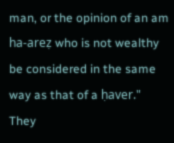man, or the opinion of an am ha-areẓ who is not wealthy be considered in the same way as that of a ḥaver." They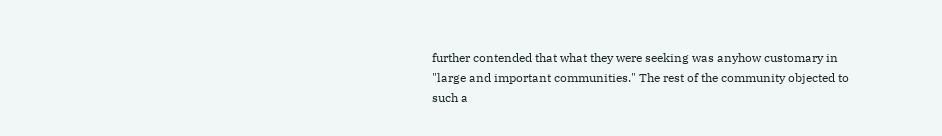further contended that what they were seeking was anyhow customary in "large and important communities." The rest of the community objected to such a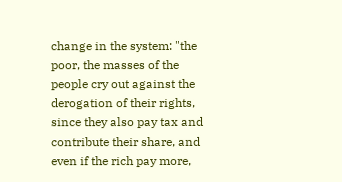change in the system: "the poor, the masses of the people cry out against the derogation of their rights, since they also pay tax and contribute their share, and even if the rich pay more,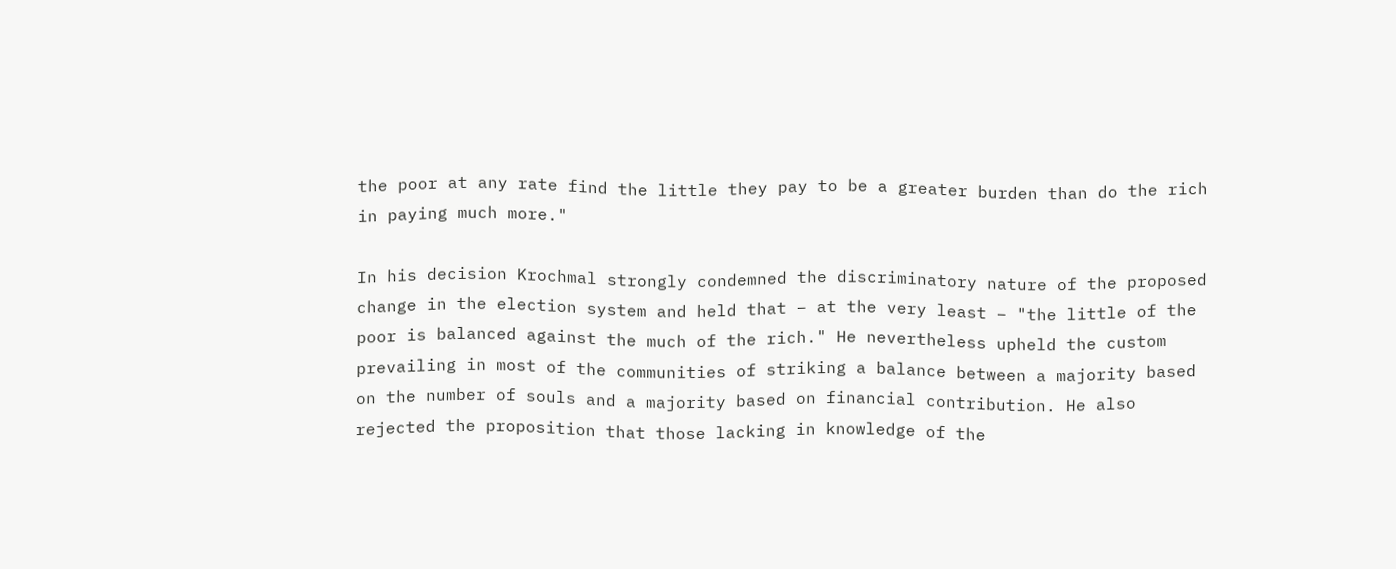the poor at any rate find the little they pay to be a greater burden than do the rich in paying much more."

In his decision Krochmal strongly condemned the discriminatory nature of the proposed change in the election system and held that – at the very least – "the little of the poor is balanced against the much of the rich." He nevertheless upheld the custom prevailing in most of the communities of striking a balance between a majority based on the number of souls and a majority based on financial contribution. He also rejected the proposition that those lacking in knowledge of the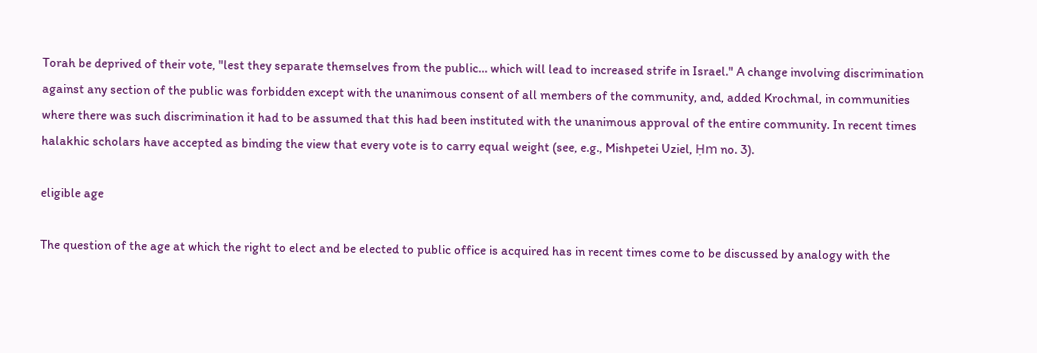Torah be deprived of their vote, "lest they separate themselves from the public… which will lead to increased strife in Israel." A change involving discrimination against any section of the public was forbidden except with the unanimous consent of all members of the community, and, added Krochmal, in communities where there was such discrimination it had to be assumed that this had been instituted with the unanimous approval of the entire community. In recent times halakhic scholars have accepted as binding the view that every vote is to carry equal weight (see, e.g., Mishpetei Uziel, Ḥm no. 3).

eligible age

The question of the age at which the right to elect and be elected to public office is acquired has in recent times come to be discussed by analogy with the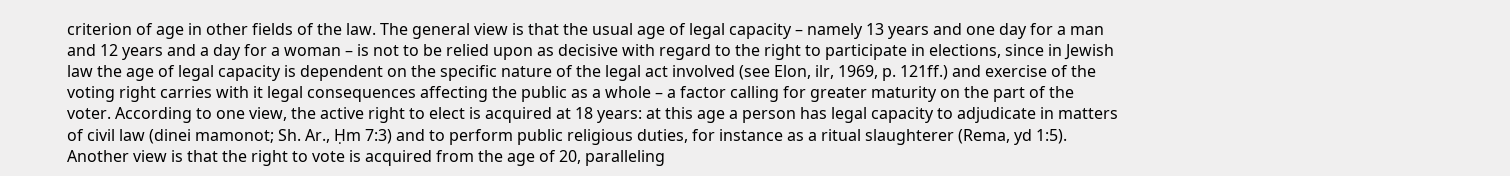criterion of age in other fields of the law. The general view is that the usual age of legal capacity – namely 13 years and one day for a man and 12 years and a day for a woman – is not to be relied upon as decisive with regard to the right to participate in elections, since in Jewish law the age of legal capacity is dependent on the specific nature of the legal act involved (see Elon, ilr, 1969, p. 121ff.) and exercise of the voting right carries with it legal consequences affecting the public as a whole – a factor calling for greater maturity on the part of the voter. According to one view, the active right to elect is acquired at 18 years: at this age a person has legal capacity to adjudicate in matters of civil law (dinei mamonot; Sh. Ar., Ḥm 7:3) and to perform public religious duties, for instance as a ritual slaughterer (Rema, yd 1:5). Another view is that the right to vote is acquired from the age of 20, paralleling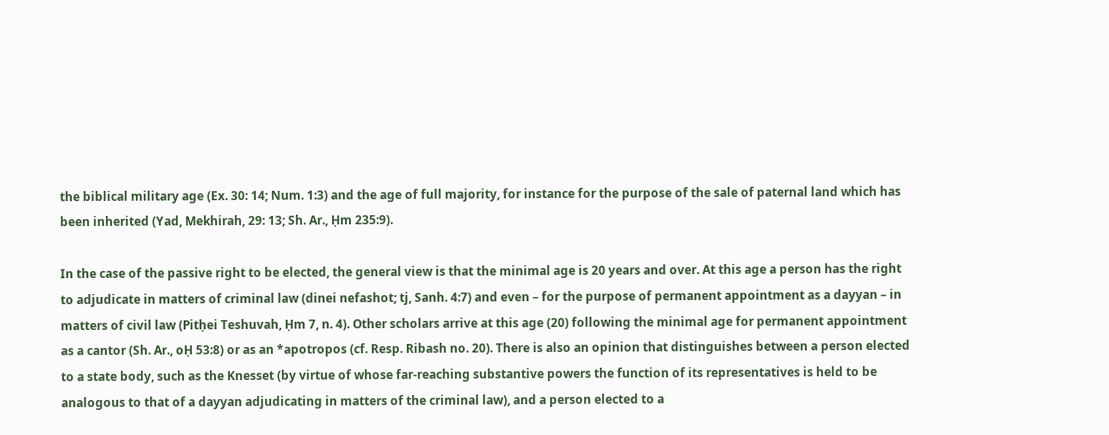the biblical military age (Ex. 30: 14; Num. 1:3) and the age of full majority, for instance for the purpose of the sale of paternal land which has been inherited (Yad, Mekhirah, 29: 13; Sh. Ar., Ḥm 235:9).

In the case of the passive right to be elected, the general view is that the minimal age is 20 years and over. At this age a person has the right to adjudicate in matters of criminal law (dinei nefashot; tj, Sanh. 4:7) and even – for the purpose of permanent appointment as a dayyan – in matters of civil law (Pitḥei Teshuvah, Ḥm 7, n. 4). Other scholars arrive at this age (20) following the minimal age for permanent appointment as a cantor (Sh. Ar., oḤ 53:8) or as an *apotropos (cf. Resp. Ribash no. 20). There is also an opinion that distinguishes between a person elected to a state body, such as the Knesset (by virtue of whose far-reaching substantive powers the function of its representatives is held to be analogous to that of a dayyan adjudicating in matters of the criminal law), and a person elected to a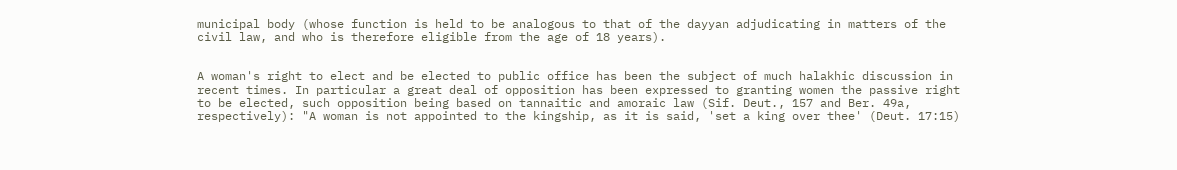municipal body (whose function is held to be analogous to that of the dayyan adjudicating in matters of the civil law, and who is therefore eligible from the age of 18 years).


A woman's right to elect and be elected to public office has been the subject of much halakhic discussion in recent times. In particular a great deal of opposition has been expressed to granting women the passive right to be elected, such opposition being based on tannaitic and amoraic law (Sif. Deut., 157 and Ber. 49a, respectively): "A woman is not appointed to the kingship, as it is said, 'set a king over thee' (Deut. 17:15)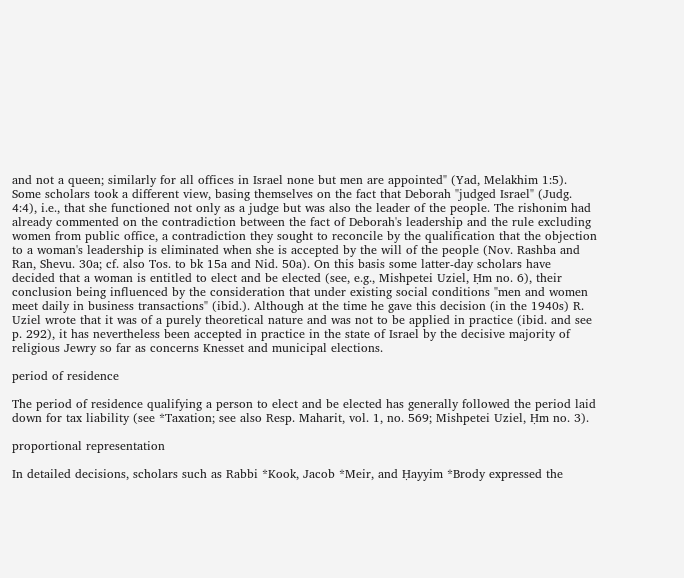and not a queen; similarly for all offices in Israel none but men are appointed" (Yad, Melakhim 1:5). Some scholars took a different view, basing themselves on the fact that Deborah "judged Israel" (Judg. 4:4), i.e., that she functioned not only as a judge but was also the leader of the people. The rishonim had already commented on the contradiction between the fact of Deborah's leadership and the rule excluding women from public office, a contradiction they sought to reconcile by the qualification that the objection to a woman's leadership is eliminated when she is accepted by the will of the people (Nov. Rashba and Ran, Shevu. 30a; cf. also Tos. to bk 15a and Nid. 50a). On this basis some latter-day scholars have decided that a woman is entitled to elect and be elected (see, e.g., Mishpetei Uziel, Ḥm no. 6), their conclusion being influenced by the consideration that under existing social conditions "men and women meet daily in business transactions" (ibid.). Although at the time he gave this decision (in the 1940s) R. Uziel wrote that it was of a purely theoretical nature and was not to be applied in practice (ibid. and see p. 292), it has nevertheless been accepted in practice in the state of Israel by the decisive majority of religious Jewry so far as concerns Knesset and municipal elections.

period of residence

The period of residence qualifying a person to elect and be elected has generally followed the period laid down for tax liability (see *Taxation; see also Resp. Maharit, vol. 1, no. 569; Mishpetei Uziel, Ḥm no. 3).

proportional representation

In detailed decisions, scholars such as Rabbi *Kook, Jacob *Meir, and Ḥayyim *Brody expressed the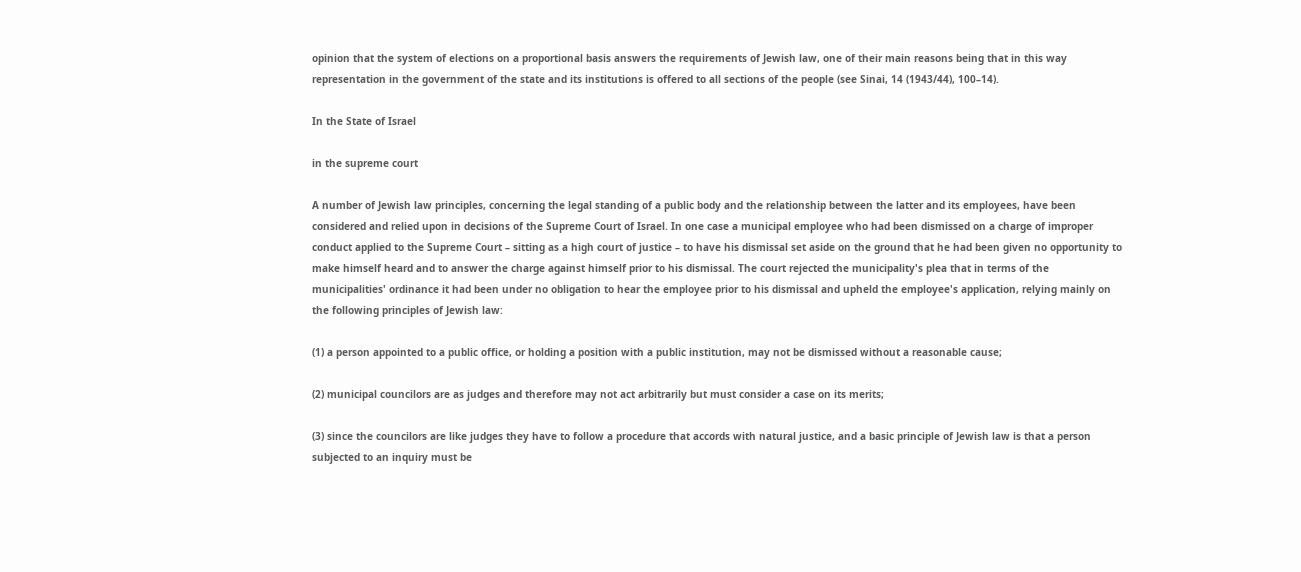opinion that the system of elections on a proportional basis answers the requirements of Jewish law, one of their main reasons being that in this way representation in the government of the state and its institutions is offered to all sections of the people (see Sinai, 14 (1943/44), 100–14).

In the State of Israel

in the supreme court

A number of Jewish law principles, concerning the legal standing of a public body and the relationship between the latter and its employees, have been considered and relied upon in decisions of the Supreme Court of Israel. In one case a municipal employee who had been dismissed on a charge of improper conduct applied to the Supreme Court – sitting as a high court of justice – to have his dismissal set aside on the ground that he had been given no opportunity to make himself heard and to answer the charge against himself prior to his dismissal. The court rejected the municipality's plea that in terms of the municipalities' ordinance it had been under no obligation to hear the employee prior to his dismissal and upheld the employee's application, relying mainly on the following principles of Jewish law:

(1) a person appointed to a public office, or holding a position with a public institution, may not be dismissed without a reasonable cause;

(2) municipal councilors are as judges and therefore may not act arbitrarily but must consider a case on its merits;

(3) since the councilors are like judges they have to follow a procedure that accords with natural justice, and a basic principle of Jewish law is that a person subjected to an inquiry must be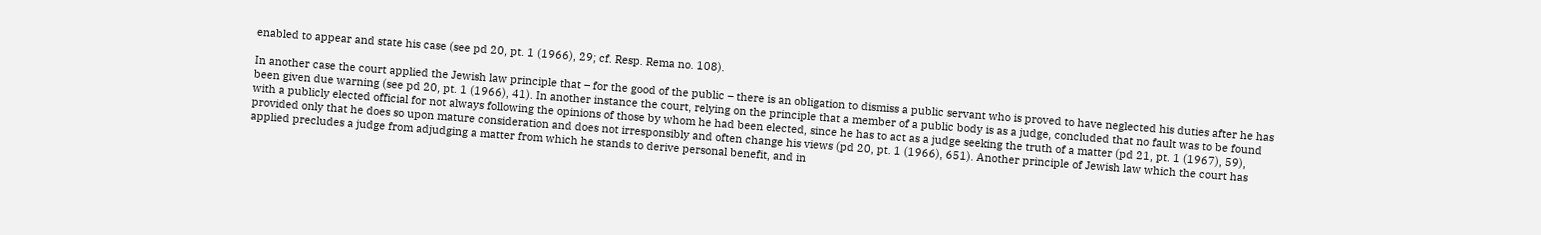enabled to appear and state his case (see pd 20, pt. 1 (1966), 29; cf. Resp. Rema no. 108).

In another case the court applied the Jewish law principle that – for the good of the public – there is an obligation to dismiss a public servant who is proved to have neglected his duties after he has been given due warning (see pd 20, pt. 1 (1966), 41). In another instance the court, relying on the principle that a member of a public body is as a judge, concluded that no fault was to be found with a publicly elected official for not always following the opinions of those by whom he had been elected, since he has to act as a judge seeking the truth of a matter (pd 21, pt. 1 (1967), 59), provided only that he does so upon mature consideration and does not irresponsibly and often change his views (pd 20, pt. 1 (1966), 651). Another principle of Jewish law which the court has applied precludes a judge from adjudging a matter from which he stands to derive personal benefit, and in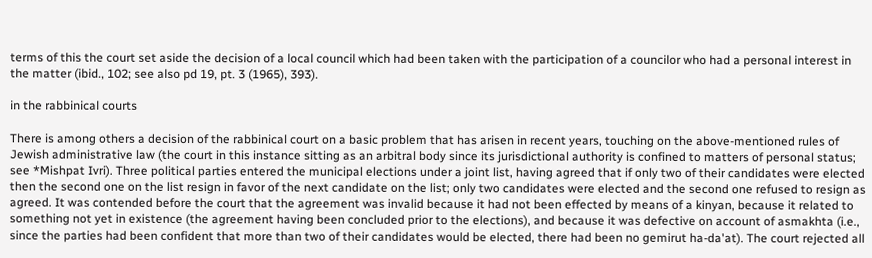terms of this the court set aside the decision of a local council which had been taken with the participation of a councilor who had a personal interest in the matter (ibid., 102; see also pd 19, pt. 3 (1965), 393).

in the rabbinical courts

There is among others a decision of the rabbinical court on a basic problem that has arisen in recent years, touching on the above-mentioned rules of Jewish administrative law (the court in this instance sitting as an arbitral body since its jurisdictional authority is confined to matters of personal status; see *Mishpat Ivri). Three political parties entered the municipal elections under a joint list, having agreed that if only two of their candidates were elected then the second one on the list resign in favor of the next candidate on the list; only two candidates were elected and the second one refused to resign as agreed. It was contended before the court that the agreement was invalid because it had not been effected by means of a kinyan, because it related to something not yet in existence (the agreement having been concluded prior to the elections), and because it was defective on account of asmakhta (i.e., since the parties had been confident that more than two of their candidates would be elected, there had been no gemirut ha-da'at). The court rejected all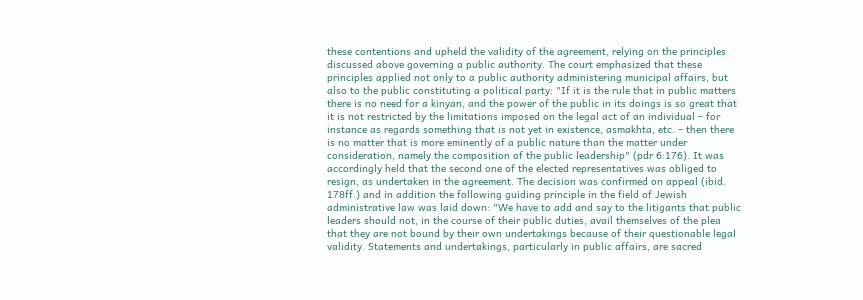these contentions and upheld the validity of the agreement, relying on the principles discussed above governing a public authority. The court emphasized that these principles applied not only to a public authority administering municipal affairs, but also to the public constituting a political party: "If it is the rule that in public matters there is no need for a kinyan, and the power of the public in its doings is so great that it is not restricted by the limitations imposed on the legal act of an individual – for instance as regards something that is not yet in existence, asmakhta, etc. – then there is no matter that is more eminently of a public nature than the matter under consideration, namely the composition of the public leadership" (pdr 6:176). It was accordingly held that the second one of the elected representatives was obliged to resign, as undertaken in the agreement. The decision was confirmed on appeal (ibid. 178ff.) and in addition the following guiding principle in the field of Jewish administrative law was laid down: "We have to add and say to the litigants that public leaders should not, in the course of their public duties, avail themselves of the plea that they are not bound by their own undertakings because of their questionable legal validity. Statements and undertakings, particularly in public affairs, are sacred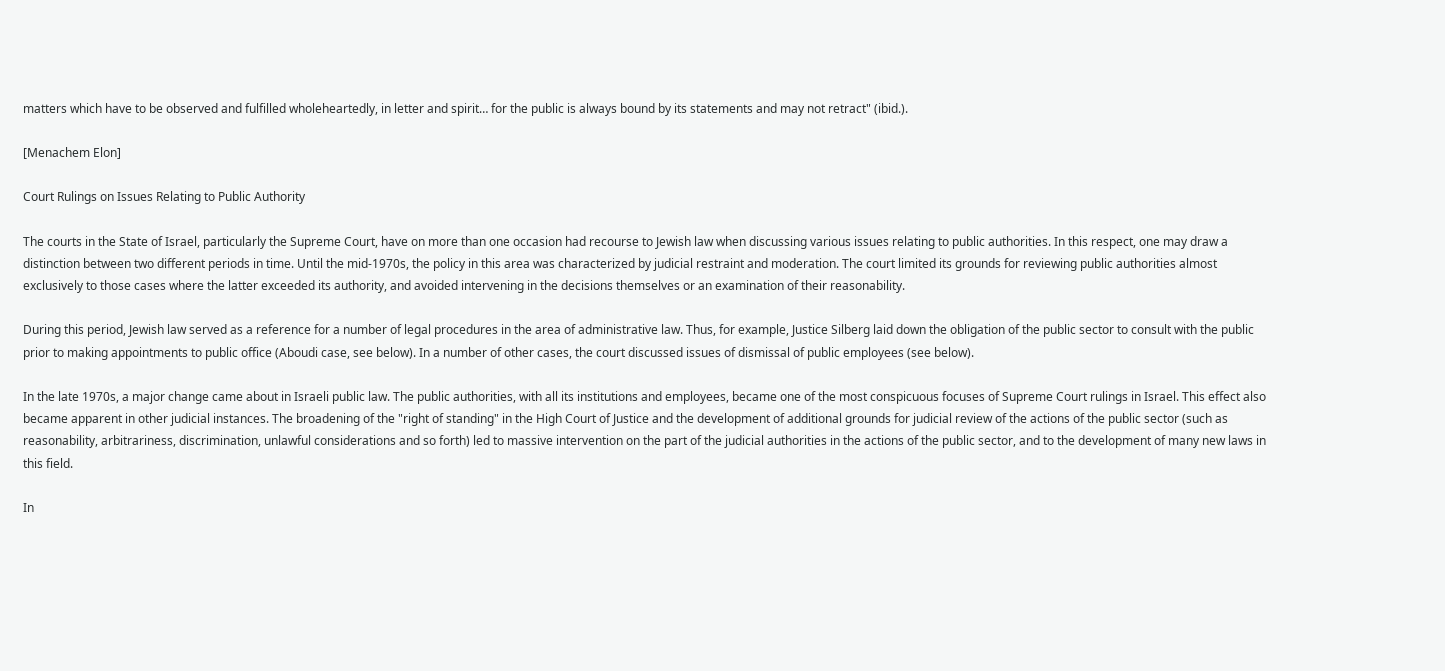matters which have to be observed and fulfilled wholeheartedly, in letter and spirit… for the public is always bound by its statements and may not retract" (ibid.).

[Menachem Elon]

Court Rulings on Issues Relating to Public Authority

The courts in the State of Israel, particularly the Supreme Court, have on more than one occasion had recourse to Jewish law when discussing various issues relating to public authorities. In this respect, one may draw a distinction between two different periods in time. Until the mid-1970s, the policy in this area was characterized by judicial restraint and moderation. The court limited its grounds for reviewing public authorities almost exclusively to those cases where the latter exceeded its authority, and avoided intervening in the decisions themselves or an examination of their reasonability.

During this period, Jewish law served as a reference for a number of legal procedures in the area of administrative law. Thus, for example, Justice Silberg laid down the obligation of the public sector to consult with the public prior to making appointments to public office (Aboudi case, see below). In a number of other cases, the court discussed issues of dismissal of public employees (see below).

In the late 1970s, a major change came about in Israeli public law. The public authorities, with all its institutions and employees, became one of the most conspicuous focuses of Supreme Court rulings in Israel. This effect also became apparent in other judicial instances. The broadening of the "right of standing" in the High Court of Justice and the development of additional grounds for judicial review of the actions of the public sector (such as reasonability, arbitrariness, discrimination, unlawful considerations and so forth) led to massive intervention on the part of the judicial authorities in the actions of the public sector, and to the development of many new laws in this field.

In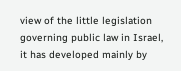view of the little legislation governing public law in Israel, it has developed mainly by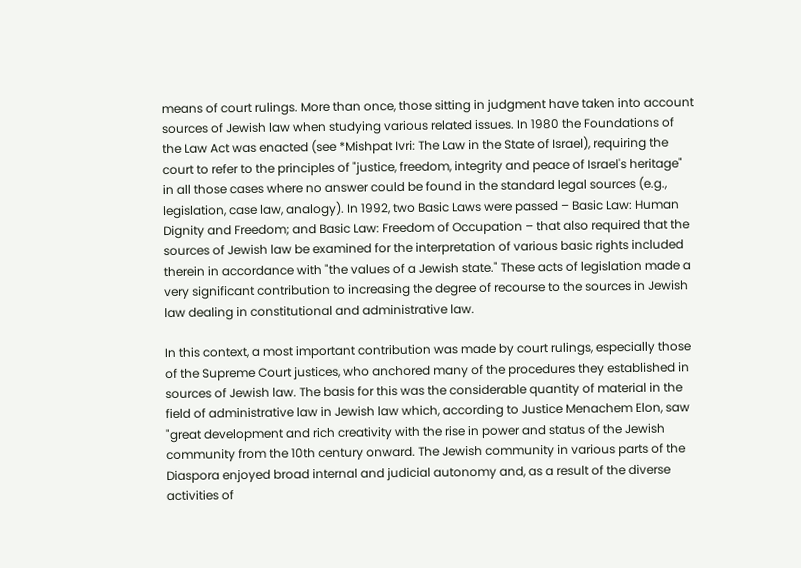means of court rulings. More than once, those sitting in judgment have taken into account sources of Jewish law when studying various related issues. In 1980 the Foundations of the Law Act was enacted (see *Mishpat Ivri: The Law in the State of Israel), requiring the court to refer to the principles of "justice, freedom, integrity and peace of Israel's heritage" in all those cases where no answer could be found in the standard legal sources (e.g., legislation, case law, analogy). In 1992, two Basic Laws were passed – Basic Law: Human Dignity and Freedom; and Basic Law: Freedom of Occupation – that also required that the sources of Jewish law be examined for the interpretation of various basic rights included therein in accordance with "the values of a Jewish state." These acts of legislation made a very significant contribution to increasing the degree of recourse to the sources in Jewish law dealing in constitutional and administrative law.

In this context, a most important contribution was made by court rulings, especially those of the Supreme Court justices, who anchored many of the procedures they established in sources of Jewish law. The basis for this was the considerable quantity of material in the field of administrative law in Jewish law which, according to Justice Menachem Elon, saw "great development and rich creativity with the rise in power and status of the Jewish community from the 10th century onward. The Jewish community in various parts of the Diaspora enjoyed broad internal and judicial autonomy and, as a result of the diverse activities of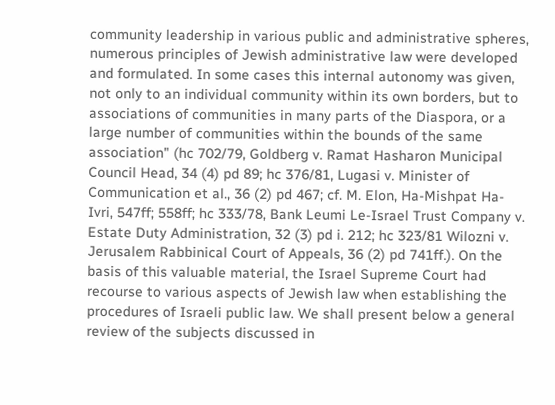community leadership in various public and administrative spheres, numerous principles of Jewish administrative law were developed and formulated. In some cases this internal autonomy was given, not only to an individual community within its own borders, but to associations of communities in many parts of the Diaspora, or a large number of communities within the bounds of the same association" (hc 702/79, Goldberg v. Ramat Hasharon Municipal Council Head, 34 (4) pd 89; hc 376/81, Lugasi v. Minister of Communication et al., 36 (2) pd 467; cf. M. Elon, Ha-Mishpat Ha-Ivri, 547ff; 558ff; hc 333/78, Bank Leumi Le-Israel Trust Company v. Estate Duty Administration, 32 (3) pd i. 212; hc 323/81 Wilozni v. Jerusalem Rabbinical Court of Appeals, 36 (2) pd 741ff.). On the basis of this valuable material, the Israel Supreme Court had recourse to various aspects of Jewish law when establishing the procedures of Israeli public law. We shall present below a general review of the subjects discussed in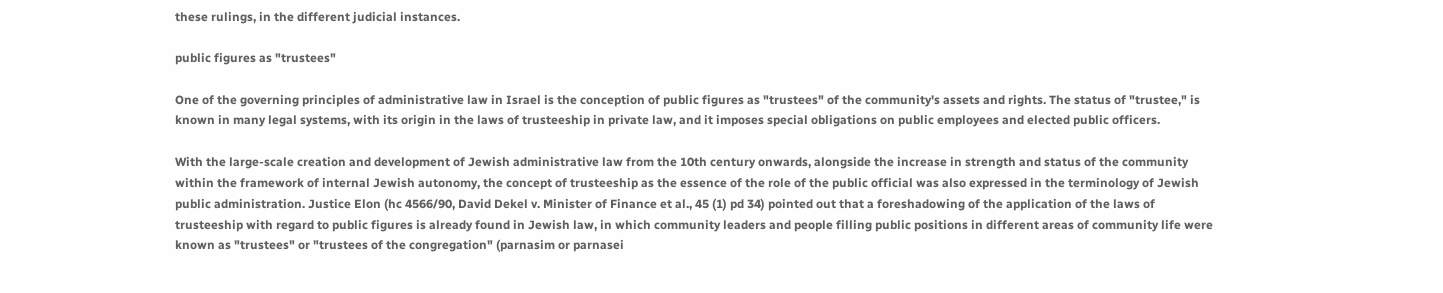these rulings, in the different judicial instances.

public figures as "trustees"

One of the governing principles of administrative law in Israel is the conception of public figures as "trustees" of the community's assets and rights. The status of "trustee," is known in many legal systems, with its origin in the laws of trusteeship in private law, and it imposes special obligations on public employees and elected public officers.

With the large-scale creation and development of Jewish administrative law from the 10th century onwards, alongside the increase in strength and status of the community within the framework of internal Jewish autonomy, the concept of trusteeship as the essence of the role of the public official was also expressed in the terminology of Jewish public administration. Justice Elon (hc 4566/90, David Dekel v. Minister of Finance et al., 45 (1) pd 34) pointed out that a foreshadowing of the application of the laws of trusteeship with regard to public figures is already found in Jewish law, in which community leaders and people filling public positions in different areas of community life were known as "trustees" or "trustees of the congregation" (parnasim or parnasei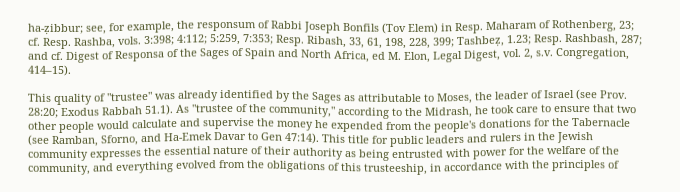ha-ẓibbur; see, for example, the responsum of Rabbi Joseph Bonfils (Tov Elem) in Resp. Maharam of Rothenberg, 23; cf. Resp. Rashba, vols. 3:398; 4:112; 5:259, 7:353; Resp. Ribash, 33, 61, 198, 228, 399; Tashbeẓ, 1.23; Resp. Rashbash, 287; and cf. Digest of Responsa of the Sages of Spain and North Africa, ed M. Elon, Legal Digest, vol. 2, s.v. Congregation, 414–15).

This quality of "trustee" was already identified by the Sages as attributable to Moses, the leader of Israel (see Prov. 28:20; Exodus Rabbah 51.1). As "trustee of the community," according to the Midrash, he took care to ensure that two other people would calculate and supervise the money he expended from the people's donations for the Tabernacle (see Ramban, Sforno, and Ha-Emek Davar to Gen 47:14). This title for public leaders and rulers in the Jewish community expresses the essential nature of their authority as being entrusted with power for the welfare of the community, and everything evolved from the obligations of this trusteeship, in accordance with the principles of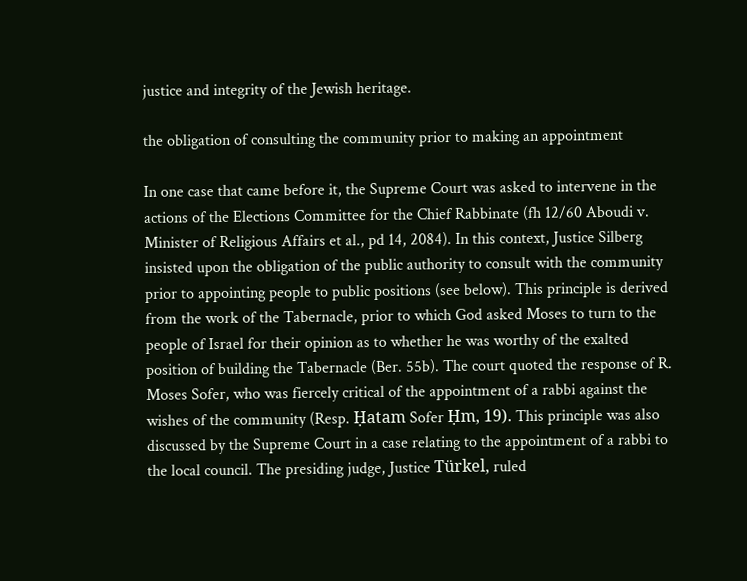justice and integrity of the Jewish heritage.

the obligation of consulting the community prior to making an appointment

In one case that came before it, the Supreme Court was asked to intervene in the actions of the Elections Committee for the Chief Rabbinate (fh 12/60 Aboudi v. Minister of Religious Affairs et al., pd 14, 2084). In this context, Justice Silberg insisted upon the obligation of the public authority to consult with the community prior to appointing people to public positions (see below). This principle is derived from the work of the Tabernacle, prior to which God asked Moses to turn to the people of Israel for their opinion as to whether he was worthy of the exalted position of building the Tabernacle (Ber. 55b). The court quoted the response of R. Moses Sofer, who was fiercely critical of the appointment of a rabbi against the wishes of the community (Resp. Ḥatam Sofer Ḥm, 19). This principle was also discussed by the Supreme Court in a case relating to the appointment of a rabbi to the local council. The presiding judge, Justice Türkel, ruled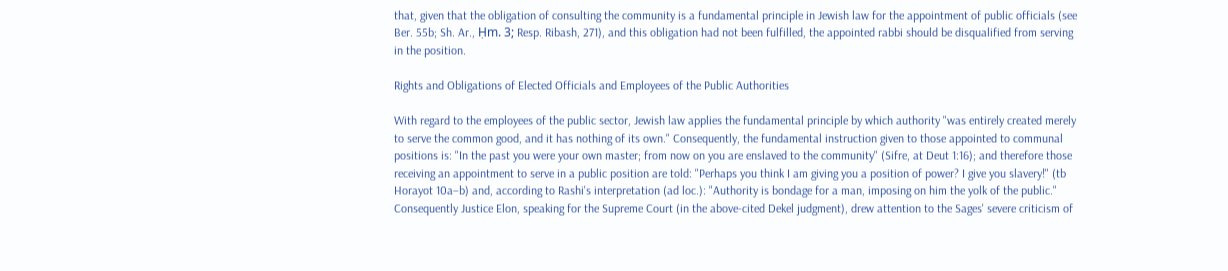that, given that the obligation of consulting the community is a fundamental principle in Jewish law for the appointment of public officials (see Ber. 55b; Sh. Ar., Ḥm. 3; Resp. Ribash, 271), and this obligation had not been fulfilled, the appointed rabbi should be disqualified from serving in the position.

Rights and Obligations of Elected Officials and Employees of the Public Authorities

With regard to the employees of the public sector, Jewish law applies the fundamental principle by which authority "was entirely created merely to serve the common good, and it has nothing of its own." Consequently, the fundamental instruction given to those appointed to communal positions is: "In the past you were your own master; from now on you are enslaved to the community" (Sifre, at Deut 1:16); and therefore those receiving an appointment to serve in a public position are told: "Perhaps you think I am giving you a position of power? I give you slavery!" (tb Horayot 10a–b) and, according to Rashi's interpretation (ad loc.): "Authority is bondage for a man, imposing on him the yolk of the public." Consequently Justice Elon, speaking for the Supreme Court (in the above-cited Dekel judgment), drew attention to the Sages' severe criticism of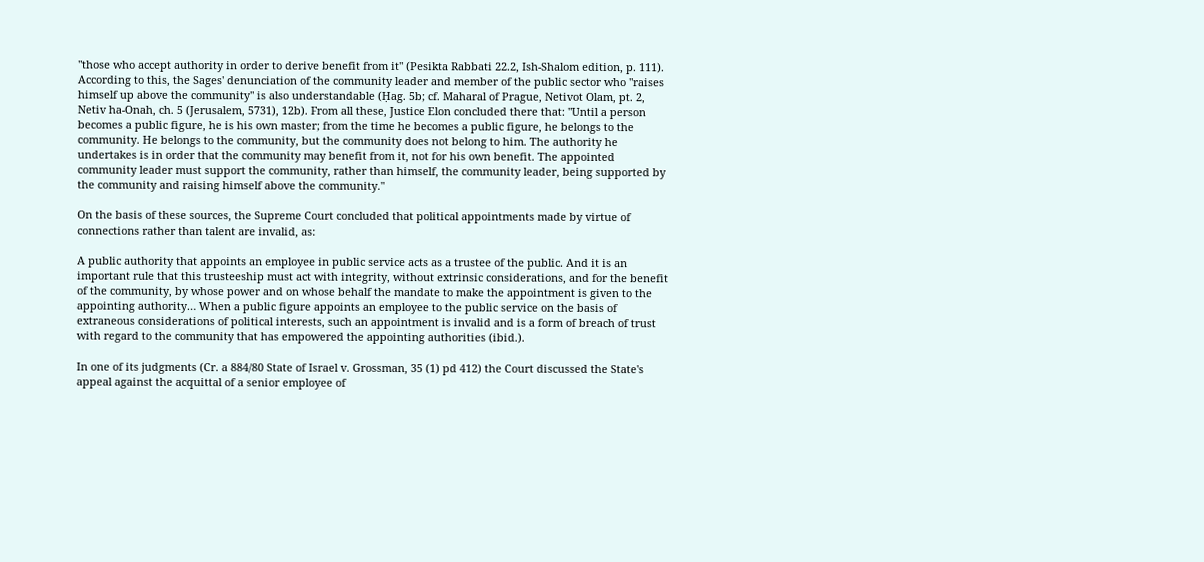"those who accept authority in order to derive benefit from it" (Pesikta Rabbati 22.2, Ish-Shalom edition, p. 111). According to this, the Sages' denunciation of the community leader and member of the public sector who "raises himself up above the community" is also understandable (Ḥag. 5b; cf. Maharal of Prague, Netivot Olam, pt. 2, Netiv ha-Onah, ch. 5 (Jerusalem, 5731), 12b). From all these, Justice Elon concluded there that: "Until a person becomes a public figure, he is his own master; from the time he becomes a public figure, he belongs to the community. He belongs to the community, but the community does not belong to him. The authority he undertakes is in order that the community may benefit from it, not for his own benefit. The appointed community leader must support the community, rather than himself, the community leader, being supported by the community and raising himself above the community."

On the basis of these sources, the Supreme Court concluded that political appointments made by virtue of connections rather than talent are invalid, as:

A public authority that appoints an employee in public service acts as a trustee of the public. And it is an important rule that this trusteeship must act with integrity, without extrinsic considerations, and for the benefit of the community, by whose power and on whose behalf the mandate to make the appointment is given to the appointing authority… When a public figure appoints an employee to the public service on the basis of extraneous considerations of political interests, such an appointment is invalid and is a form of breach of trust with regard to the community that has empowered the appointing authorities (ibid.).

In one of its judgments (Cr. a 884/80 State of Israel v. Grossman, 35 (1) pd 412) the Court discussed the State's appeal against the acquittal of a senior employee of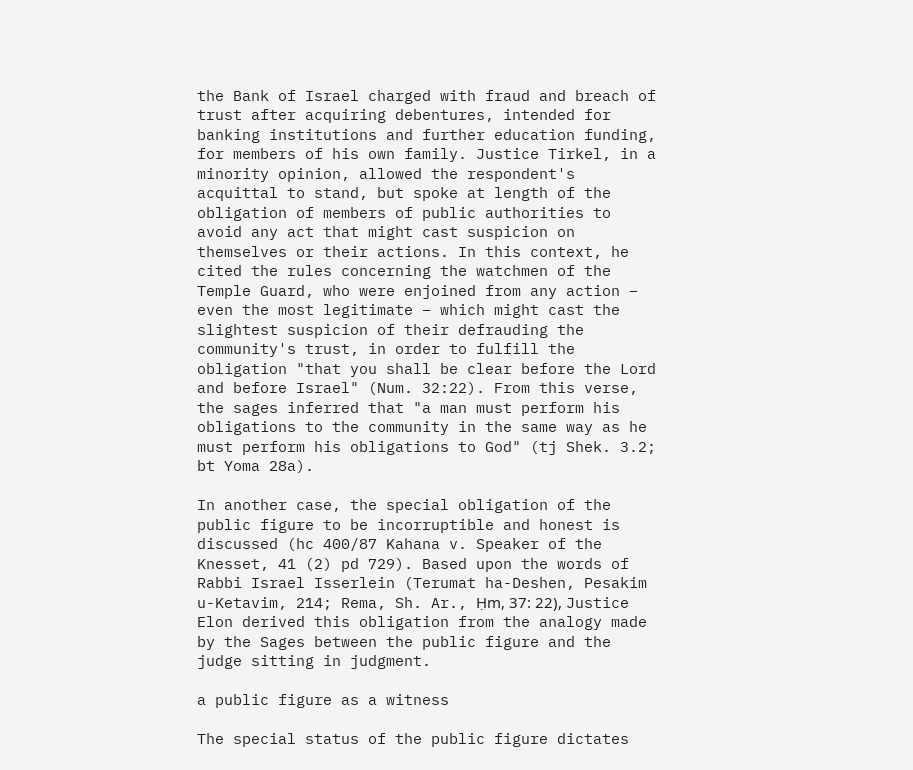the Bank of Israel charged with fraud and breach of trust after acquiring debentures, intended for banking institutions and further education funding, for members of his own family. Justice Tirkel, in a minority opinion, allowed the respondent's acquittal to stand, but spoke at length of the obligation of members of public authorities to avoid any act that might cast suspicion on themselves or their actions. In this context, he cited the rules concerning the watchmen of the Temple Guard, who were enjoined from any action – even the most legitimate – which might cast the slightest suspicion of their defrauding the community's trust, in order to fulfill the obligation "that you shall be clear before the Lord and before Israel" (Num. 32:22). From this verse, the sages inferred that "a man must perform his obligations to the community in the same way as he must perform his obligations to God" (tj Shek. 3.2; bt Yoma 28a).

In another case, the special obligation of the public figure to be incorruptible and honest is discussed (hc 400/87 Kahana v. Speaker of the Knesset, 41 (2) pd 729). Based upon the words of Rabbi Israel Isserlein (Terumat ha-Deshen, Pesakim u-Ketavim, 214; Rema, Sh. Ar., Ḥm, 37: 22), Justice Elon derived this obligation from the analogy made by the Sages between the public figure and the judge sitting in judgment.

a public figure as a witness

The special status of the public figure dictates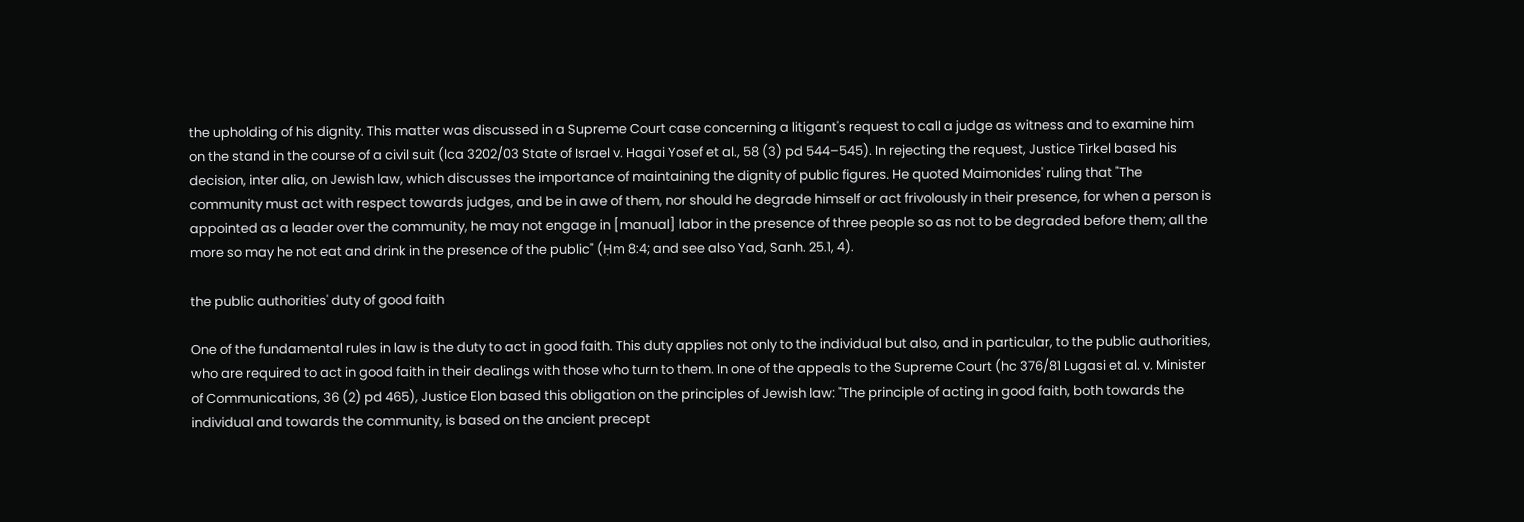the upholding of his dignity. This matter was discussed in a Supreme Court case concerning a litigant's request to call a judge as witness and to examine him on the stand in the course of a civil suit (lca 3202/03 State of Israel v. Hagai Yosef et al., 58 (3) pd 544–545). In rejecting the request, Justice Tirkel based his decision, inter alia, on Jewish law, which discusses the importance of maintaining the dignity of public figures. He quoted Maimonides' ruling that "The community must act with respect towards judges, and be in awe of them, nor should he degrade himself or act frivolously in their presence, for when a person is appointed as a leader over the community, he may not engage in [manual] labor in the presence of three people so as not to be degraded before them; all the more so may he not eat and drink in the presence of the public" (Ḥm 8:4; and see also Yad, Sanh. 25.1, 4).

the public authorities' duty of good faith

One of the fundamental rules in law is the duty to act in good faith. This duty applies not only to the individual but also, and in particular, to the public authorities, who are required to act in good faith in their dealings with those who turn to them. In one of the appeals to the Supreme Court (hc 376/81 Lugasi et al. v. Minister of Communications, 36 (2) pd 465), Justice Elon based this obligation on the principles of Jewish law: "The principle of acting in good faith, both towards the individual and towards the community, is based on the ancient precept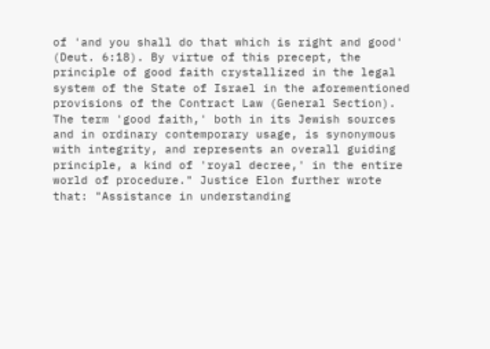of 'and you shall do that which is right and good' (Deut. 6:18). By virtue of this precept, the principle of good faith crystallized in the legal system of the State of Israel in the aforementioned provisions of the Contract Law (General Section). The term 'good faith,' both in its Jewish sources and in ordinary contemporary usage, is synonymous with integrity, and represents an overall guiding principle, a kind of 'royal decree,' in the entire world of procedure." Justice Elon further wrote that: "Assistance in understanding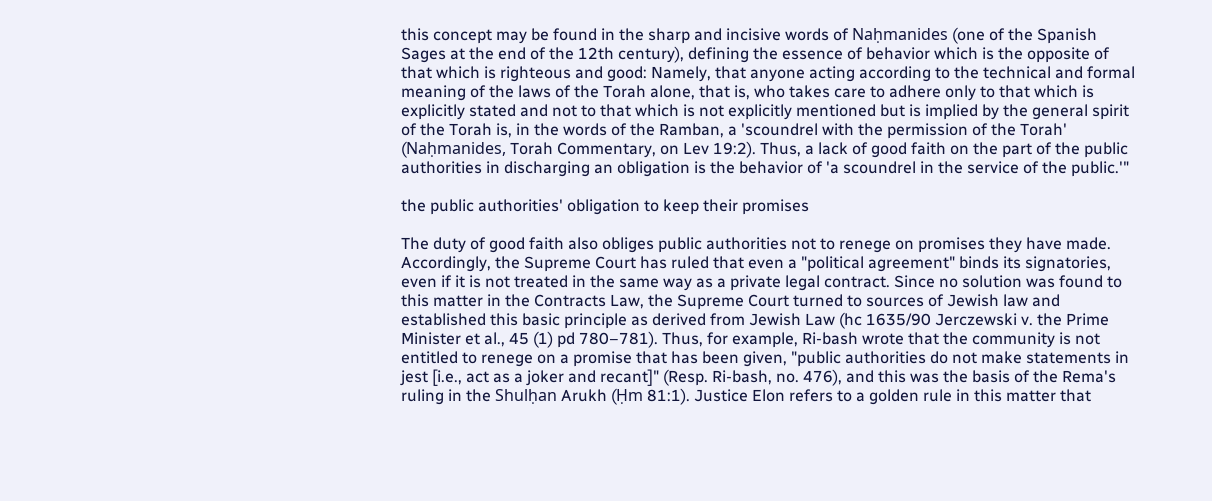this concept may be found in the sharp and incisive words of Naḥmanides (one of the Spanish Sages at the end of the 12th century), defining the essence of behavior which is the opposite of that which is righteous and good: Namely, that anyone acting according to the technical and formal meaning of the laws of the Torah alone, that is, who takes care to adhere only to that which is explicitly stated and not to that which is not explicitly mentioned but is implied by the general spirit of the Torah is, in the words of the Ramban, a 'scoundrel with the permission of the Torah' (Naḥmanides, Torah Commentary, on Lev 19:2). Thus, a lack of good faith on the part of the public authorities in discharging an obligation is the behavior of 'a scoundrel in the service of the public.'"

the public authorities' obligation to keep their promises

The duty of good faith also obliges public authorities not to renege on promises they have made. Accordingly, the Supreme Court has ruled that even a "political agreement" binds its signatories, even if it is not treated in the same way as a private legal contract. Since no solution was found to this matter in the Contracts Law, the Supreme Court turned to sources of Jewish law and established this basic principle as derived from Jewish Law (hc 1635/90 Jerczewski v. the Prime Minister et al., 45 (1) pd 780–781). Thus, for example, Ri-bash wrote that the community is not entitled to renege on a promise that has been given, "public authorities do not make statements in jest [i.e., act as a joker and recant]" (Resp. Ri-bash, no. 476), and this was the basis of the Rema's ruling in the Shulḥan Arukh (Ḥm 81:1). Justice Elon refers to a golden rule in this matter that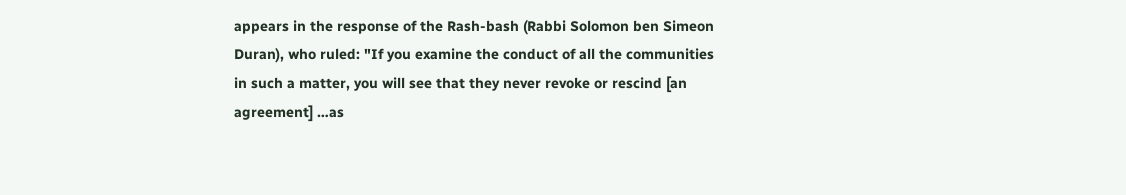appears in the response of the Rash-bash (Rabbi Solomon ben Simeon Duran), who ruled: "If you examine the conduct of all the communities in such a matter, you will see that they never revoke or rescind [an agreement] …as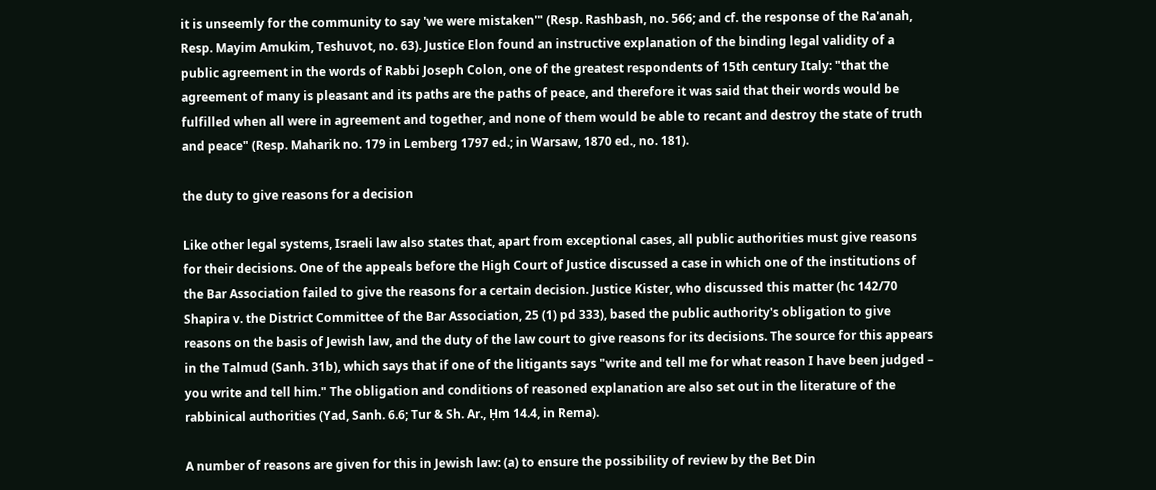it is unseemly for the community to say 'we were mistaken'" (Resp. Rashbash, no. 566; and cf. the response of the Ra'anah, Resp. Mayim Amukim, Teshuvot, no. 63). Justice Elon found an instructive explanation of the binding legal validity of a public agreement in the words of Rabbi Joseph Colon, one of the greatest respondents of 15th century Italy: "that the agreement of many is pleasant and its paths are the paths of peace, and therefore it was said that their words would be fulfilled when all were in agreement and together, and none of them would be able to recant and destroy the state of truth and peace" (Resp. Maharik no. 179 in Lemberg 1797 ed.; in Warsaw, 1870 ed., no. 181).

the duty to give reasons for a decision

Like other legal systems, Israeli law also states that, apart from exceptional cases, all public authorities must give reasons for their decisions. One of the appeals before the High Court of Justice discussed a case in which one of the institutions of the Bar Association failed to give the reasons for a certain decision. Justice Kister, who discussed this matter (hc 142/70 Shapira v. the District Committee of the Bar Association, 25 (1) pd 333), based the public authority's obligation to give reasons on the basis of Jewish law, and the duty of the law court to give reasons for its decisions. The source for this appears in the Talmud (Sanh. 31b), which says that if one of the litigants says "write and tell me for what reason I have been judged – you write and tell him." The obligation and conditions of reasoned explanation are also set out in the literature of the rabbinical authorities (Yad, Sanh. 6.6; Tur & Sh. Ar., Ḥm 14.4, in Rema).

A number of reasons are given for this in Jewish law: (a) to ensure the possibility of review by the Bet Din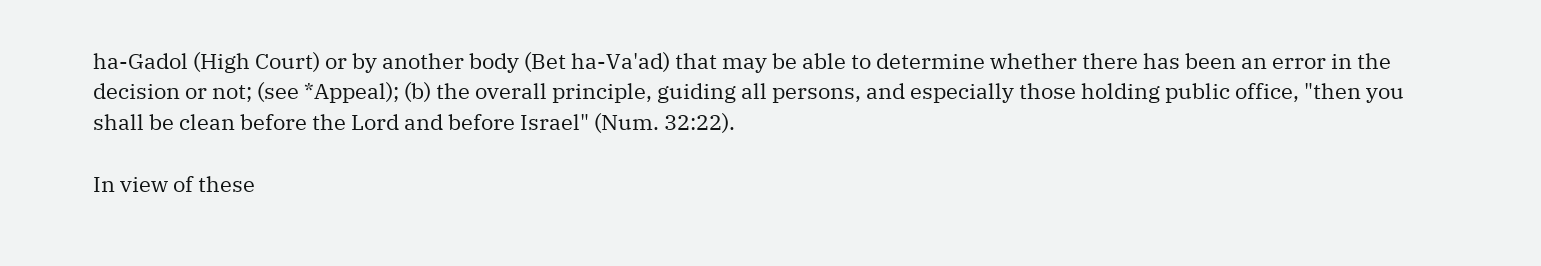ha-Gadol (High Court) or by another body (Bet ha-Va'ad) that may be able to determine whether there has been an error in the decision or not; (see *Appeal); (b) the overall principle, guiding all persons, and especially those holding public office, "then you shall be clean before the Lord and before Israel" (Num. 32:22).

In view of these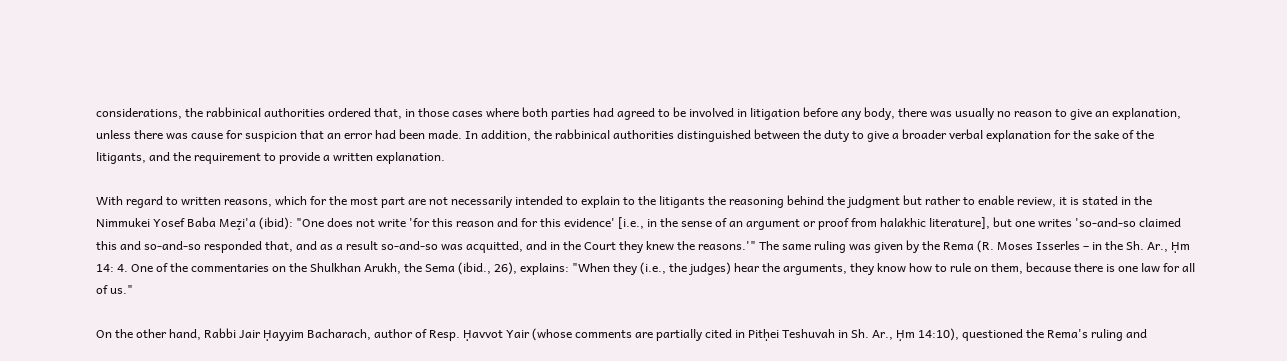considerations, the rabbinical authorities ordered that, in those cases where both parties had agreed to be involved in litigation before any body, there was usually no reason to give an explanation, unless there was cause for suspicion that an error had been made. In addition, the rabbinical authorities distinguished between the duty to give a broader verbal explanation for the sake of the litigants, and the requirement to provide a written explanation.

With regard to written reasons, which for the most part are not necessarily intended to explain to the litigants the reasoning behind the judgment but rather to enable review, it is stated in the Nimmukei Yosef Baba Meẓi'a (ibid): "One does not write 'for this reason and for this evidence' [i.e., in the sense of an argument or proof from halakhic literature], but one writes 'so-and-so claimed this and so-and-so responded that, and as a result so-and-so was acquitted, and in the Court they knew the reasons.'" The same ruling was given by the Rema (R. Moses Isserles – in the Sh. Ar., Ḥm 14: 4. One of the commentaries on the Shulkhan Arukh, the Sema (ibid., 26), explains: "When they (i.e., the judges) hear the arguments, they know how to rule on them, because there is one law for all of us."

On the other hand, Rabbi Jair Ḥayyim Bacharach, author of Resp. Ḥavvot Yair (whose comments are partially cited in Pitḥei Teshuvah in Sh. Ar., Ḥm 14:10), questioned the Rema's ruling and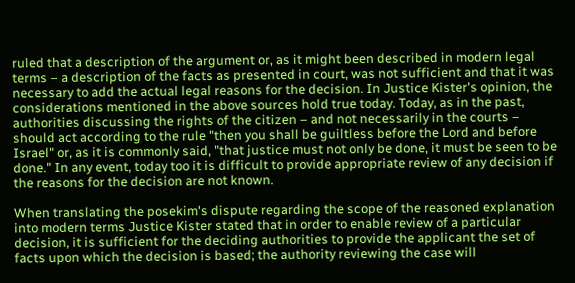ruled that a description of the argument or, as it might been described in modern legal terms – a description of the facts as presented in court, was not sufficient and that it was necessary to add the actual legal reasons for the decision. In Justice Kister's opinion, the considerations mentioned in the above sources hold true today. Today, as in the past, authorities discussing the rights of the citizen – and not necessarily in the courts – should act according to the rule "then you shall be guiltless before the Lord and before Israel" or, as it is commonly said, "that justice must not only be done, it must be seen to be done." In any event, today too it is difficult to provide appropriate review of any decision if the reasons for the decision are not known.

When translating the posekim's dispute regarding the scope of the reasoned explanation into modern terms Justice Kister stated that in order to enable review of a particular decision, it is sufficient for the deciding authorities to provide the applicant the set of facts upon which the decision is based; the authority reviewing the case will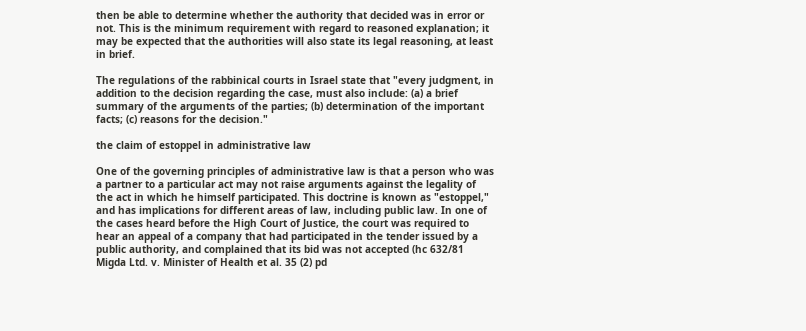then be able to determine whether the authority that decided was in error or not. This is the minimum requirement with regard to reasoned explanation; it may be expected that the authorities will also state its legal reasoning, at least in brief.

The regulations of the rabbinical courts in Israel state that "every judgment, in addition to the decision regarding the case, must also include: (a) a brief summary of the arguments of the parties; (b) determination of the important facts; (c) reasons for the decision."

the claim of estoppel in administrative law

One of the governing principles of administrative law is that a person who was a partner to a particular act may not raise arguments against the legality of the act in which he himself participated. This doctrine is known as "estoppel," and has implications for different areas of law, including public law. In one of the cases heard before the High Court of Justice, the court was required to hear an appeal of a company that had participated in the tender issued by a public authority, and complained that its bid was not accepted (hc 632/81 Migda Ltd. v. Minister of Health et al. 35 (2) pd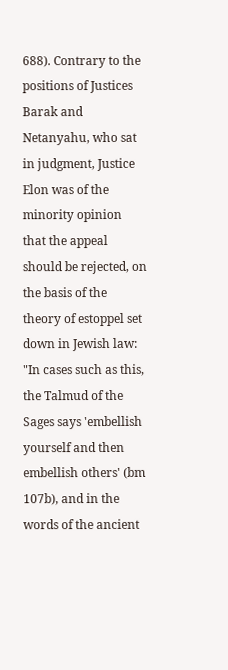688). Contrary to the positions of Justices Barak and Netanyahu, who sat in judgment, Justice Elon was of the minority opinion that the appeal should be rejected, on the basis of the theory of estoppel set down in Jewish law: "In cases such as this, the Talmud of the Sages says 'embellish yourself and then embellish others' (bm 107b), and in the words of the ancient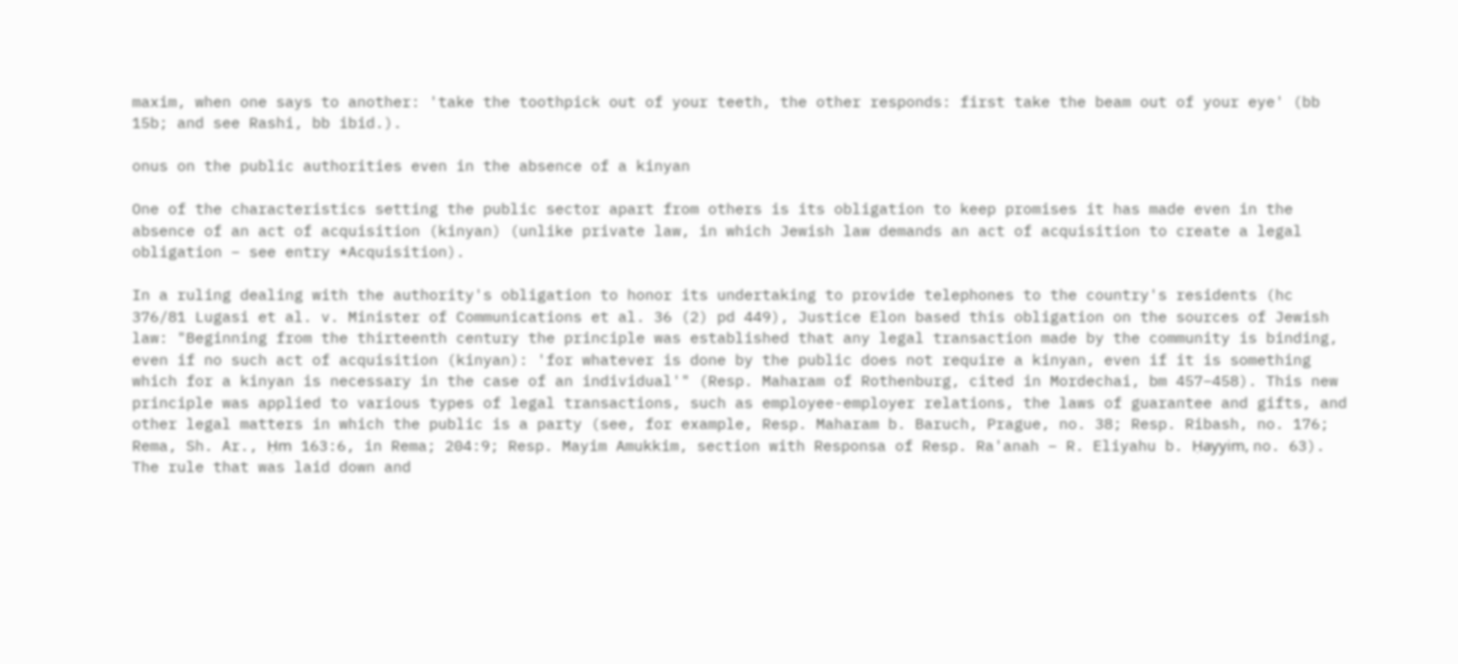maxim, when one says to another: 'take the toothpick out of your teeth, the other responds: first take the beam out of your eye' (bb 15b; and see Rashi, bb ibid.).

onus on the public authorities even in the absence of a kinyan

One of the characteristics setting the public sector apart from others is its obligation to keep promises it has made even in the absence of an act of acquisition (kinyan) (unlike private law, in which Jewish law demands an act of acquisition to create a legal obligation – see entry *Acquisition).

In a ruling dealing with the authority's obligation to honor its undertaking to provide telephones to the country's residents (hc 376/81 Lugasi et al. v. Minister of Communications et al. 36 (2) pd 449), Justice Elon based this obligation on the sources of Jewish law: "Beginning from the thirteenth century the principle was established that any legal transaction made by the community is binding, even if no such act of acquisition (kinyan): 'for whatever is done by the public does not require a kinyan, even if it is something which for a kinyan is necessary in the case of an individual'" (Resp. Maharam of Rothenburg, cited in Mordechai, bm 457–458). This new principle was applied to various types of legal transactions, such as employee-employer relations, the laws of guarantee and gifts, and other legal matters in which the public is a party (see, for example, Resp. Maharam b. Baruch, Prague, no. 38; Resp. Ribash, no. 176; Rema, Sh. Ar., Ḥm 163:6, in Rema; 204:9; Resp. Mayim Amukkim, section with Responsa of Resp. Ra'anah – R. Eliyahu b. Ḥayyim, no. 63). The rule that was laid down and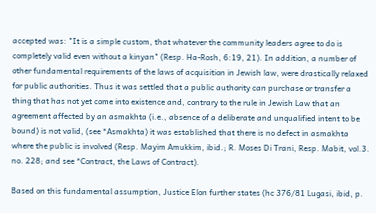accepted was: "It is a simple custom, that whatever the community leaders agree to do is completely valid even without a kinyan" (Resp. Ha-Rosh, 6:19, 21). In addition, a number of other fundamental requirements of the laws of acquisition in Jewish law, were drastically relaxed for public authorities. Thus it was settled that a public authority can purchase or transfer a thing that has not yet come into existence and, contrary to the rule in Jewish Law that an agreement affected by an asmakhta (i.e., absence of a deliberate and unqualified intent to be bound) is not valid, (see *Asmakhta) it was established that there is no defect in asmakhta where the public is involved (Resp. Mayim Amukkim, ibid.; R. Moses Di Trani, Resp. Mabit, vol.3. no. 228; and see *Contract, the Laws of Contract).

Based on this fundamental assumption, Justice Elon further states (hc 376/81 Lugasi, ibid, p.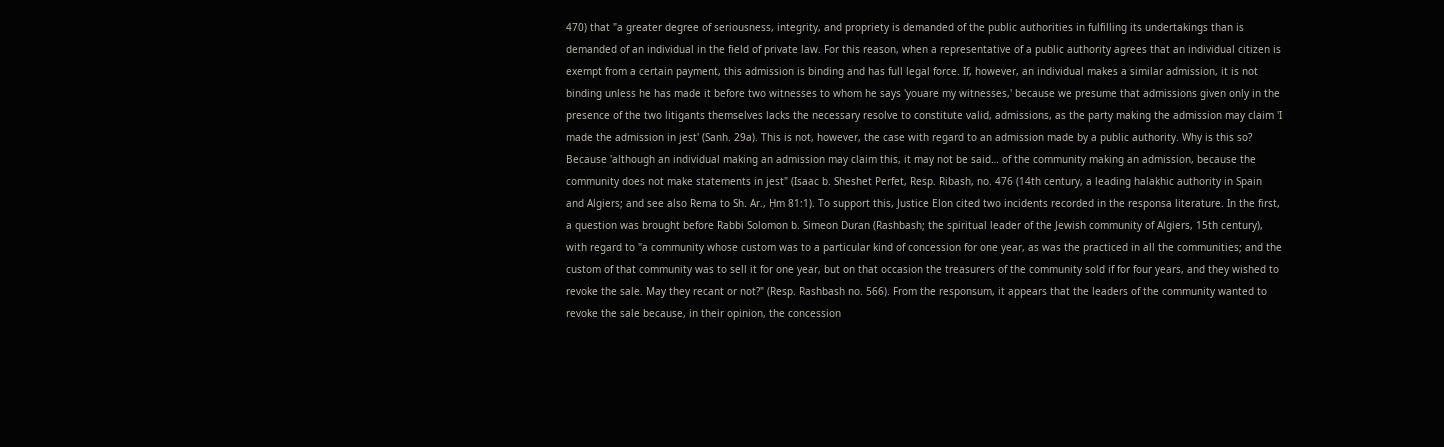470) that "a greater degree of seriousness, integrity, and propriety is demanded of the public authorities in fulfilling its undertakings than is demanded of an individual in the field of private law. For this reason, when a representative of a public authority agrees that an individual citizen is exempt from a certain payment, this admission is binding and has full legal force. If, however, an individual makes a similar admission, it is not binding unless he has made it before two witnesses to whom he says 'youare my witnesses,' because we presume that admissions given only in the presence of the two litigants themselves lacks the necessary resolve to constitute valid, admissions, as the party making the admission may claim 'I made the admission in jest' (Sanh. 29a). This is not, however, the case with regard to an admission made by a public authority. Why is this so? Because 'although an individual making an admission may claim this, it may not be said… of the community making an admission, because the community does not make statements in jest" (Isaac b. Sheshet Perfet, Resp. Ribash, no. 476 (14th century, a leading halakhic authority in Spain and Algiers; and see also Rema to Sh. Ar., Ḥm 81:1). To support this, Justice Elon cited two incidents recorded in the responsa literature. In the first, a question was brought before Rabbi Solomon b. Simeon Duran (Rashbash; the spiritual leader of the Jewish community of Algiers, 15th century), with regard to "a community whose custom was to a particular kind of concession for one year, as was the practiced in all the communities; and the custom of that community was to sell it for one year, but on that occasion the treasurers of the community sold if for four years, and they wished to revoke the sale. May they recant or not?" (Resp. Rashbash no. 566). From the responsum, it appears that the leaders of the community wanted to revoke the sale because, in their opinion, the concession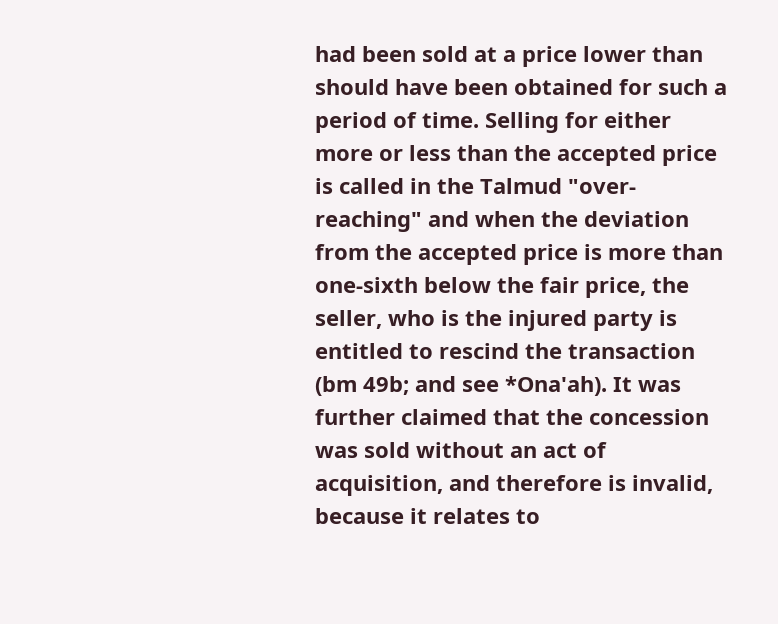had been sold at a price lower than should have been obtained for such a period of time. Selling for either more or less than the accepted price is called in the Talmud "over-reaching" and when the deviation from the accepted price is more than one-sixth below the fair price, the seller, who is the injured party is entitled to rescind the transaction (bm 49b; and see *Ona'ah). It was further claimed that the concession was sold without an act of acquisition, and therefore is invalid, because it relates to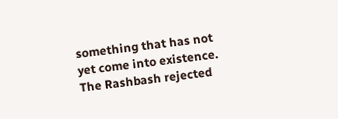something that has not yet come into existence. The Rashbash rejected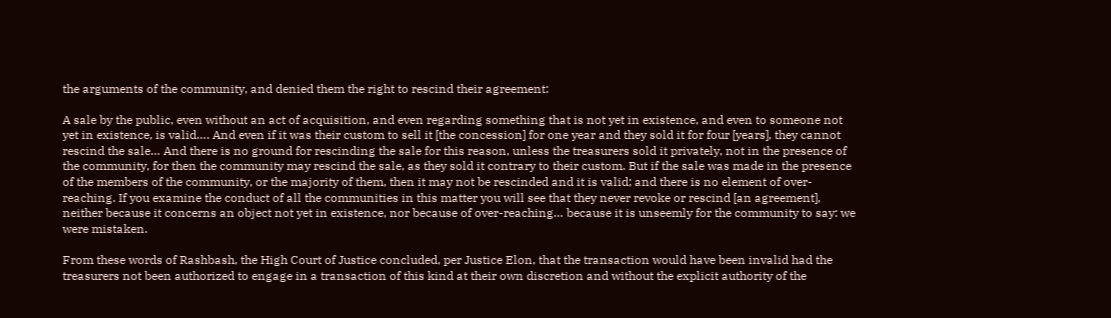the arguments of the community, and denied them the right to rescind their agreement:

A sale by the public, even without an act of acquisition, and even regarding something that is not yet in existence, and even to someone not yet in existence, is valid…. And even if it was their custom to sell it [the concession] for one year and they sold it for four [years], they cannot rescind the sale… And there is no ground for rescinding the sale for this reason, unless the treasurers sold it privately, not in the presence of the community, for then the community may rescind the sale, as they sold it contrary to their custom. But if the sale was made in the presence of the members of the community, or the majority of them, then it may not be rescinded and it is valid; and there is no element of over-reaching. If you examine the conduct of all the communities in this matter you will see that they never revoke or rescind [an agreement], neither because it concerns an object not yet in existence, nor because of over-reaching… because it is unseemly for the community to say: we were mistaken.

From these words of Rashbash, the High Court of Justice concluded, per Justice Elon, that the transaction would have been invalid had the treasurers not been authorized to engage in a transaction of this kind at their own discretion and without the explicit authority of the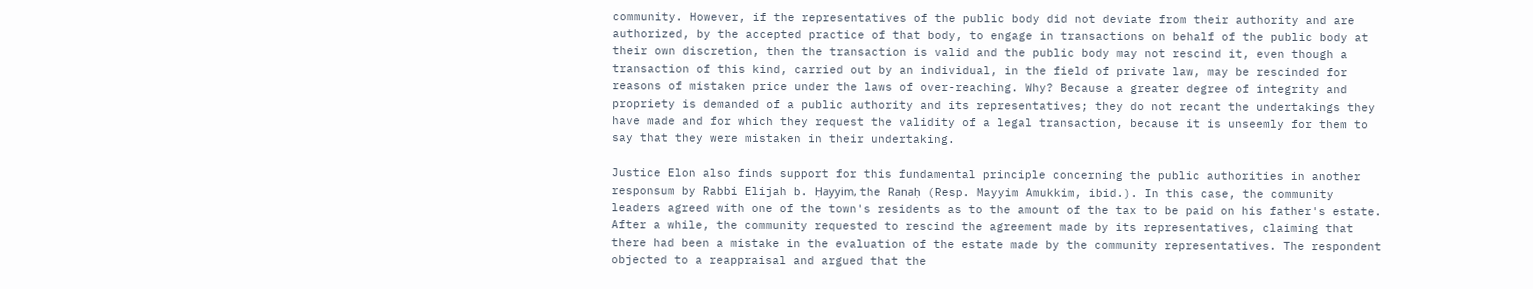community. However, if the representatives of the public body did not deviate from their authority and are authorized, by the accepted practice of that body, to engage in transactions on behalf of the public body at their own discretion, then the transaction is valid and the public body may not rescind it, even though a transaction of this kind, carried out by an individual, in the field of private law, may be rescinded for reasons of mistaken price under the laws of over-reaching. Why? Because a greater degree of integrity and propriety is demanded of a public authority and its representatives; they do not recant the undertakings they have made and for which they request the validity of a legal transaction, because it is unseemly for them to say that they were mistaken in their undertaking.

Justice Elon also finds support for this fundamental principle concerning the public authorities in another responsum by Rabbi Elijah b. Ḥayyim, the Ranaḥ (Resp. Mayyim Amukkim, ibid.). In this case, the community leaders agreed with one of the town's residents as to the amount of the tax to be paid on his father's estate. After a while, the community requested to rescind the agreement made by its representatives, claiming that there had been a mistake in the evaluation of the estate made by the community representatives. The respondent objected to a reappraisal and argued that the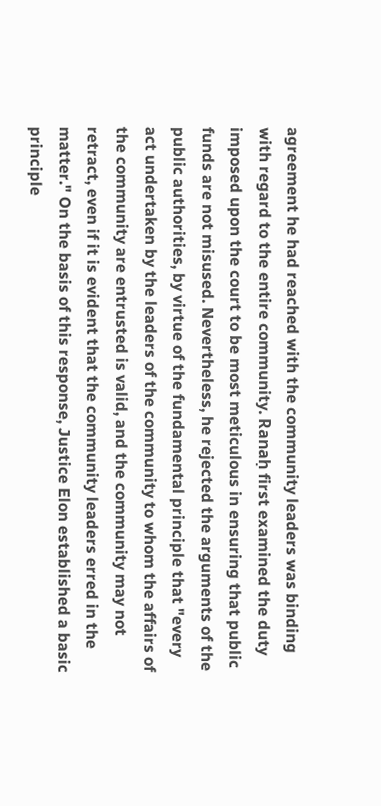agreement he had reached with the community leaders was binding with regard to the entire community. Ranaḥ first examined the duty imposed upon the court to be most meticulous in ensuring that public funds are not misused. Nevertheless, he rejected the arguments of the public authorities, by virtue of the fundamental principle that "every act undertaken by the leaders of the community to whom the affairs of the community are entrusted is valid, and the community may not retract, even if it is evident that the community leaders erred in the matter." On the basis of this response, Justice Elon established a basic principle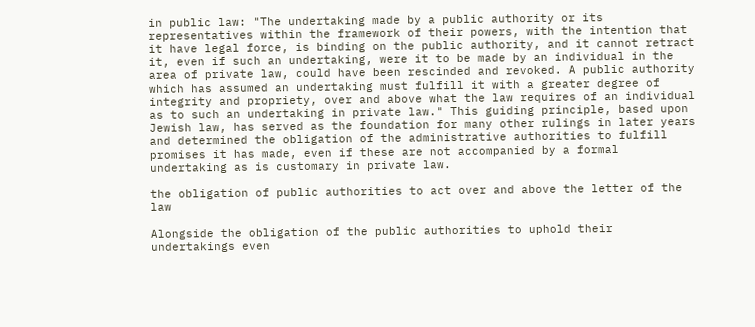in public law: "The undertaking made by a public authority or its representatives within the framework of their powers, with the intention that it have legal force, is binding on the public authority, and it cannot retract it, even if such an undertaking, were it to be made by an individual in the area of private law, could have been rescinded and revoked. A public authority which has assumed an undertaking must fulfill it with a greater degree of integrity and propriety, over and above what the law requires of an individual as to such an undertaking in private law." This guiding principle, based upon Jewish law, has served as the foundation for many other rulings in later years and determined the obligation of the administrative authorities to fulfill promises it has made, even if these are not accompanied by a formal undertaking as is customary in private law.

the obligation of public authorities to act over and above the letter of the law

Alongside the obligation of the public authorities to uphold their undertakings even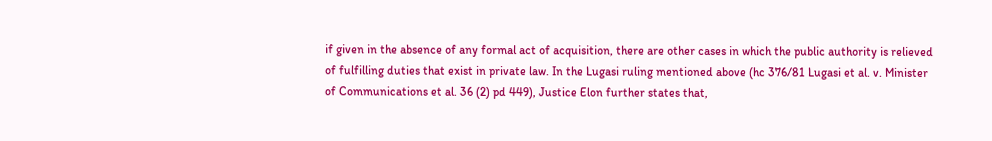if given in the absence of any formal act of acquisition, there are other cases in which the public authority is relieved of fulfilling duties that exist in private law. In the Lugasi ruling mentioned above (hc 376/81 Lugasi et al. v. Minister of Communications et al. 36 (2) pd 449), Justice Elon further states that,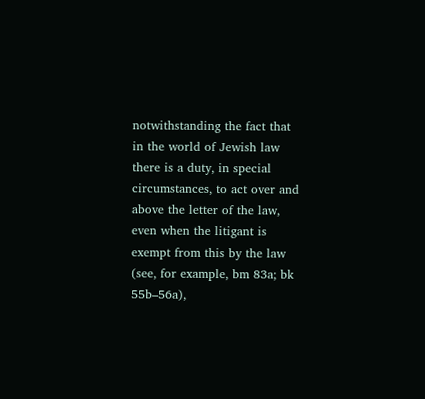notwithstanding the fact that in the world of Jewish law there is a duty, in special circumstances, to act over and above the letter of the law, even when the litigant is exempt from this by the law (see, for example, bm 83a; bk 55b–56a),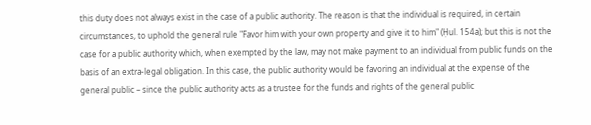this duty does not always exist in the case of a public authority. The reason is that the individual is required, in certain circumstances, to uphold the general rule "Favor him with your own property and give it to him" (Ḥul. 154a); but this is not the case for a public authority which, when exempted by the law, may not make payment to an individual from public funds on the basis of an extra-legal obligation. In this case, the public authority would be favoring an individual at the expense of the general public – since the public authority acts as a trustee for the funds and rights of the general public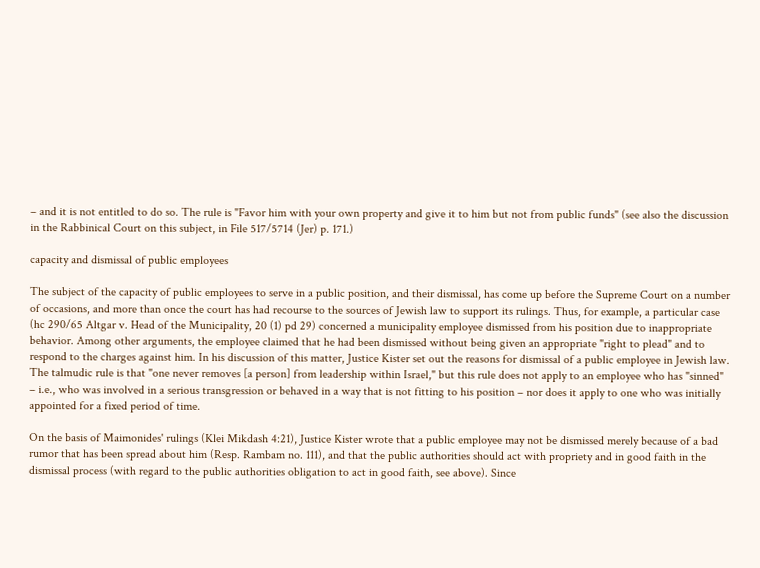– and it is not entitled to do so. The rule is "Favor him with your own property and give it to him but not from public funds" (see also the discussion in the Rabbinical Court on this subject, in File 517/5714 (Jer) p. 171.)

capacity and dismissal of public employees

The subject of the capacity of public employees to serve in a public position, and their dismissal, has come up before the Supreme Court on a number of occasions, and more than once the court has had recourse to the sources of Jewish law to support its rulings. Thus, for example, a particular case (hc 290/65 Altgar v. Head of the Municipality, 20 (1) pd 29) concerned a municipality employee dismissed from his position due to inappropriate behavior. Among other arguments, the employee claimed that he had been dismissed without being given an appropriate "right to plead" and to respond to the charges against him. In his discussion of this matter, Justice Kister set out the reasons for dismissal of a public employee in Jewish law. The talmudic rule is that "one never removes [a person] from leadership within Israel," but this rule does not apply to an employee who has "sinned" – i.e., who was involved in a serious transgression or behaved in a way that is not fitting to his position – nor does it apply to one who was initially appointed for a fixed period of time.

On the basis of Maimonides' rulings (Klei Mikdash 4:21), Justice Kister wrote that a public employee may not be dismissed merely because of a bad rumor that has been spread about him (Resp. Rambam no. 111), and that the public authorities should act with propriety and in good faith in the dismissal process (with regard to the public authorities obligation to act in good faith, see above). Since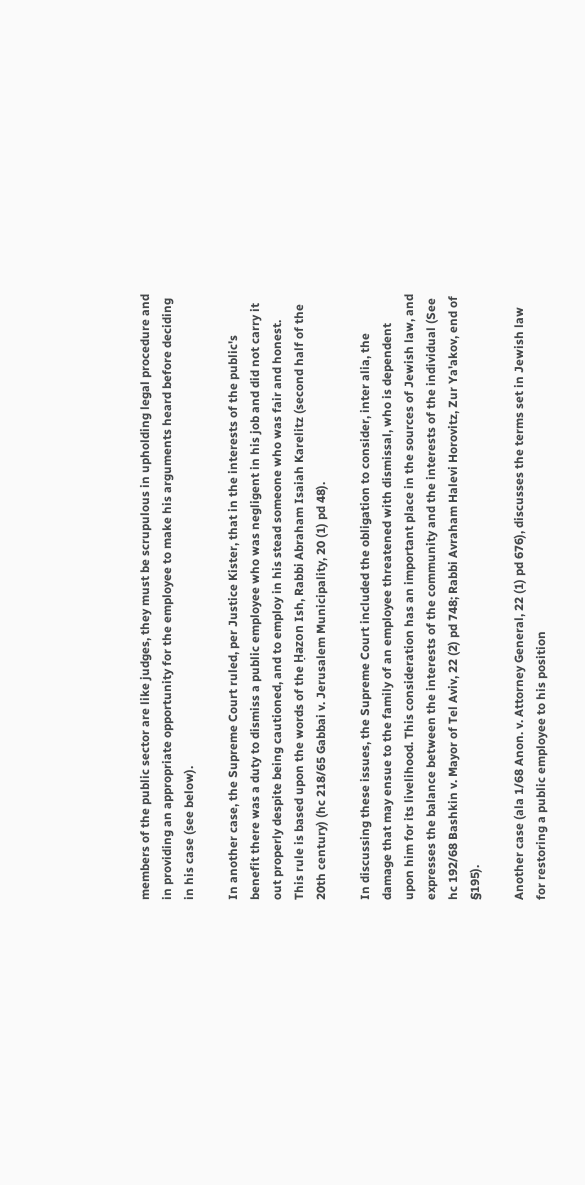members of the public sector are like judges, they must be scrupulous in upholding legal procedure and in providing an appropriate opportunity for the employee to make his arguments heard before deciding in his case (see below).

In another case, the Supreme Court ruled, per Justice Kister, that in the interests of the public's benefit there was a duty to dismiss a public employee who was negligent in his job and did not carry it out properly despite being cautioned, and to employ in his stead someone who was fair and honest. This rule is based upon the words of the Ḥazon Ish, Rabbi Abraham Isaiah Karelitz (second half of the 20th century) (hc 218/65 Gabbai v. Jerusalem Municipality, 20 (1) pd 48).

In discussing these issues, the Supreme Court included the obligation to consider, inter alia, the damage that may ensue to the family of an employee threatened with dismissal, who is dependent upon him for its livelihood. This consideration has an important place in the sources of Jewish law, and expresses the balance between the interests of the community and the interests of the individual (See hc 192/68 Bashkin v. Mayor of Tel Aviv, 22 (2) pd 748; Rabbi Avraham Halevi Horovitz, Zur Ya'akov, end of §195).

Another case (ala 1/68 Anon. v. Attorney General, 22 (1) pd 676), discusses the terms set in Jewish law for restoring a public employee to his position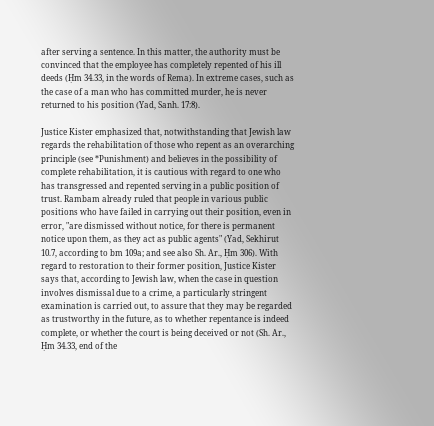after serving a sentence. In this matter, the authority must be convinced that the employee has completely repented of his ill deeds (Ḥm 34.33, in the words of Rema). In extreme cases, such as the case of a man who has committed murder, he is never returned to his position (Yad, Sanh. 17:8).

Justice Kister emphasized that, notwithstanding that Jewish law regards the rehabilitation of those who repent as an overarching principle (see *Punishment) and believes in the possibility of complete rehabilitation, it is cautious with regard to one who has transgressed and repented serving in a public position of trust. Rambam already ruled that people in various public positions who have failed in carrying out their position, even in error, "are dismissed without notice, for there is permanent notice upon them, as they act as public agents" (Yad, Sekhirut 10.7, according to bm 109a; and see also Sh. Ar., Ḥm 306). With regard to restoration to their former position, Justice Kister says that, according to Jewish law, when the case in question involves dismissal due to a crime, a particularly stringent examination is carried out, to assure that they may be regarded as trustworthy in the future, as to whether repentance is indeed complete, or whether the court is being deceived or not (Sh. Ar., Ḥm 34.33, end of the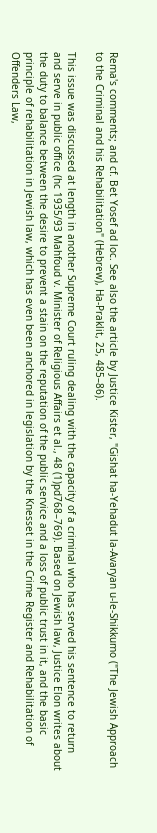Rema's comments; and cf. Bet Yosef ad loc. See also the article by Justice Kister, "Gishat ha-Yehadut la-Avaryan u-le-Shikkumo ("The Jewish Approach to the Criminal and his Rehabilitation" (Hebrew), Ha-Praklit, 25, 485–86).

This issue was discussed at length in another Supreme Court ruling dealing with the capacity of a criminal who has served his sentence to return and serve in public office (hc 1935/93 Mahfoud v. Minister of Religious Affairs et al., 48 (1)pd768–769). Based on Jewish law, Justice Elon writes about the duty to balance between the desire to prevent a stain on the reputation of the public service and a loss of public trust in it, and the basic principle of rehabilitation in Jewish law, which has even been anchored in legislation by the Knesset in the Crime Register and Rehabilitation of Offenders Law,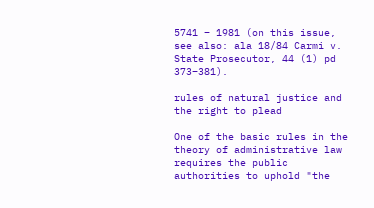5741 – 1981 (on this issue, see also: ala 18/84 Carmi v. State Prosecutor, 44 (1) pd 373–381).

rules of natural justice and the right to plead

One of the basic rules in the theory of administrative law requires the public authorities to uphold "the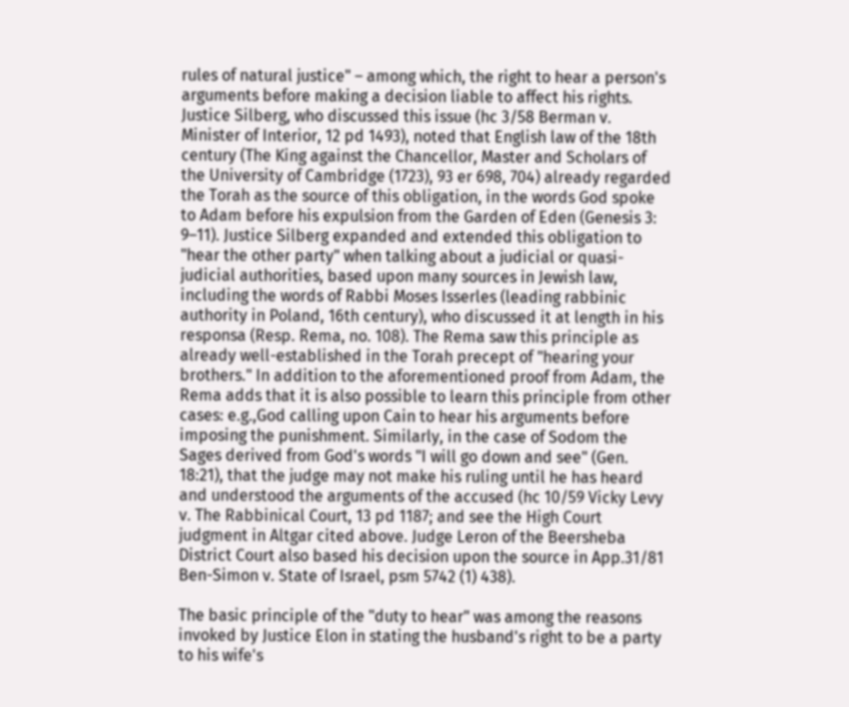rules of natural justice" – among which, the right to hear a person's arguments before making a decision liable to affect his rights. Justice Silberg, who discussed this issue (hc 3/58 Berman v. Minister of Interior, 12 pd 1493), noted that English law of the 18th century (The King against the Chancellor, Master and Scholars of the University of Cambridge (1723), 93 er 698, 704) already regarded the Torah as the source of this obligation, in the words God spoke to Adam before his expulsion from the Garden of Eden (Genesis 3: 9–11). Justice Silberg expanded and extended this obligation to "hear the other party" when talking about a judicial or quasi-judicial authorities, based upon many sources in Jewish law, including the words of Rabbi Moses Isserles (leading rabbinic authority in Poland, 16th century), who discussed it at length in his responsa (Resp. Rema, no. 108). The Rema saw this principle as already well-established in the Torah precept of "hearing your brothers." In addition to the aforementioned proof from Adam, the Rema adds that it is also possible to learn this principle from other cases: e.g.,God calling upon Cain to hear his arguments before imposing the punishment. Similarly, in the case of Sodom the Sages derived from God's words "I will go down and see" (Gen. 18:21), that the judge may not make his ruling until he has heard and understood the arguments of the accused (hc 10/59 Vicky Levy v. The Rabbinical Court, 13 pd 1187; and see the High Court judgment in Altgar cited above. Judge Leron of the Beersheba District Court also based his decision upon the source in App.31/81 Ben-Simon v. State of Israel, psm 5742 (1) 438).

The basic principle of the "duty to hear" was among the reasons invoked by Justice Elon in stating the husband's right to be a party to his wife's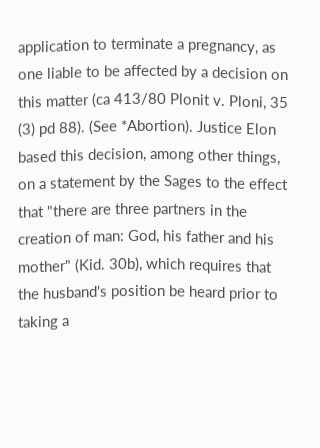application to terminate a pregnancy, as one liable to be affected by a decision on this matter (ca 413/80 Plonit v. Ploni, 35 (3) pd 88). (See *Abortion). Justice Elon based this decision, among other things, on a statement by the Sages to the effect that "there are three partners in the creation of man: God, his father and his mother" (Kid. 30b), which requires that the husband's position be heard prior to taking a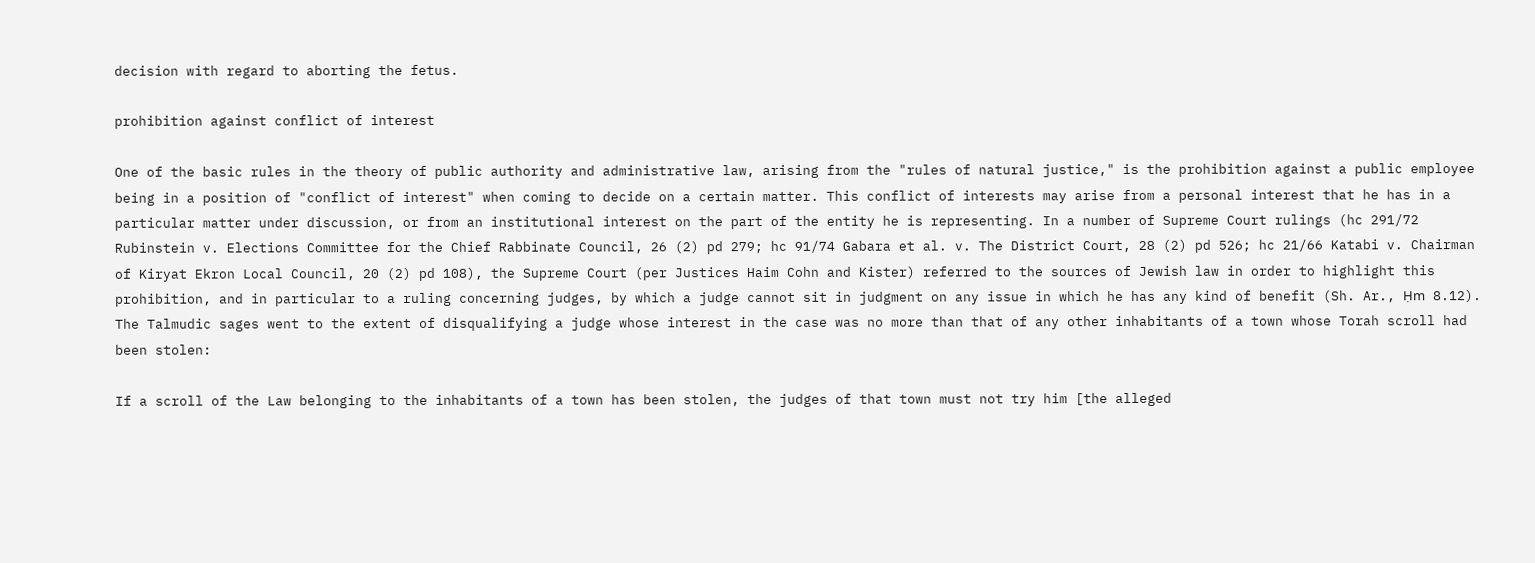decision with regard to aborting the fetus.

prohibition against conflict of interest

One of the basic rules in the theory of public authority and administrative law, arising from the "rules of natural justice," is the prohibition against a public employee being in a position of "conflict of interest" when coming to decide on a certain matter. This conflict of interests may arise from a personal interest that he has in a particular matter under discussion, or from an institutional interest on the part of the entity he is representing. In a number of Supreme Court rulings (hc 291/72 Rubinstein v. Elections Committee for the Chief Rabbinate Council, 26 (2) pd 279; hc 91/74 Gabara et al. v. The District Court, 28 (2) pd 526; hc 21/66 Katabi v. Chairman of Kiryat Ekron Local Council, 20 (2) pd 108), the Supreme Court (per Justices Haim Cohn and Kister) referred to the sources of Jewish law in order to highlight this prohibition, and in particular to a ruling concerning judges, by which a judge cannot sit in judgment on any issue in which he has any kind of benefit (Sh. Ar., Ḥm 8.12). The Talmudic sages went to the extent of disqualifying a judge whose interest in the case was no more than that of any other inhabitants of a town whose Torah scroll had been stolen:

If a scroll of the Law belonging to the inhabitants of a town has been stolen, the judges of that town must not try him [the alleged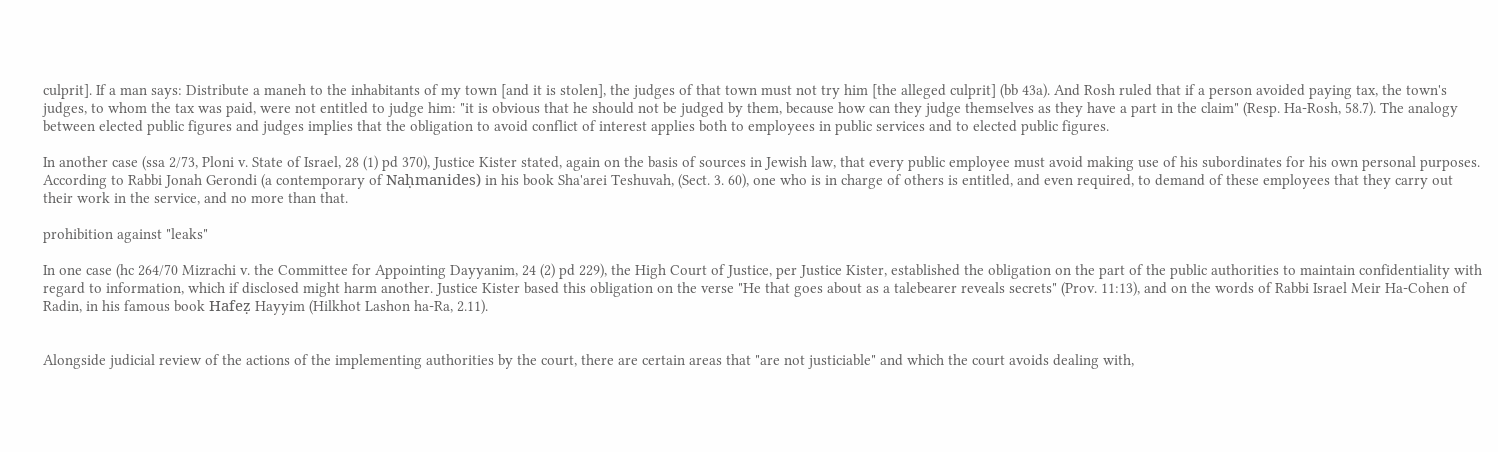culprit]. If a man says: Distribute a maneh to the inhabitants of my town [and it is stolen], the judges of that town must not try him [the alleged culprit] (bb 43a). And Rosh ruled that if a person avoided paying tax, the town's judges, to whom the tax was paid, were not entitled to judge him: "it is obvious that he should not be judged by them, because how can they judge themselves as they have a part in the claim" (Resp. Ha-Rosh, 58.7). The analogy between elected public figures and judges implies that the obligation to avoid conflict of interest applies both to employees in public services and to elected public figures.

In another case (ssa 2/73, Ploni v. State of Israel, 28 (1) pd 370), Justice Kister stated, again on the basis of sources in Jewish law, that every public employee must avoid making use of his subordinates for his own personal purposes. According to Rabbi Jonah Gerondi (a contemporary of Naḥmanides) in his book Sha'arei Teshuvah, (Sect. 3. 60), one who is in charge of others is entitled, and even required, to demand of these employees that they carry out their work in the service, and no more than that.

prohibition against "leaks"

In one case (hc 264/70 Mizrachi v. the Committee for Appointing Dayyanim, 24 (2) pd 229), the High Court of Justice, per Justice Kister, established the obligation on the part of the public authorities to maintain confidentiality with regard to information, which if disclosed might harm another. Justice Kister based this obligation on the verse "He that goes about as a talebearer reveals secrets" (Prov. 11:13), and on the words of Rabbi Israel Meir Ha-Cohen of Radin, in his famous book Hafeẓ Hayyim (Hilkhot Lashon ha-Ra, 2.11).


Alongside judicial review of the actions of the implementing authorities by the court, there are certain areas that "are not justiciable" and which the court avoids dealing with,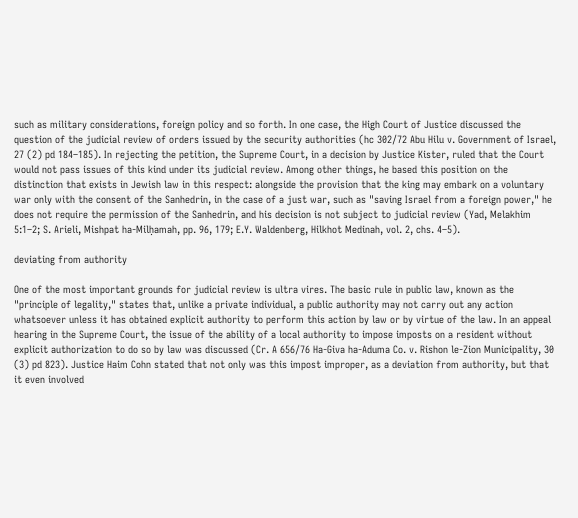such as military considerations, foreign policy and so forth. In one case, the High Court of Justice discussed the question of the judicial review of orders issued by the security authorities (hc 302/72 Abu Hilu v. Government of Israel, 27 (2) pd 184–185). In rejecting the petition, the Supreme Court, in a decision by Justice Kister, ruled that the Court would not pass issues of this kind under its judicial review. Among other things, he based this position on the distinction that exists in Jewish law in this respect: alongside the provision that the king may embark on a voluntary war only with the consent of the Sanhedrin, in the case of a just war, such as "saving Israel from a foreign power," he does not require the permission of the Sanhedrin, and his decision is not subject to judicial review (Yad, Melakhim 5:1–2; S. Arieli, Mishpat ha-Milḥamah, pp. 96, 179; E.Y. Waldenberg, Hilkhot Medinah, vol. 2, chs. 4–5).

deviating from authority

One of the most important grounds for judicial review is ultra vires. The basic rule in public law, known as the "principle of legality," states that, unlike a private individual, a public authority may not carry out any action whatsoever unless it has obtained explicit authority to perform this action by law or by virtue of the law. In an appeal hearing in the Supreme Court, the issue of the ability of a local authority to impose imposts on a resident without explicit authorization to do so by law was discussed (Cr. A 656/76 Ha-Giva ha-Aduma Co. v. Rishon le-Zion Municipality, 30 (3) pd 823). Justice Haim Cohn stated that not only was this impost improper, as a deviation from authority, but that it even involved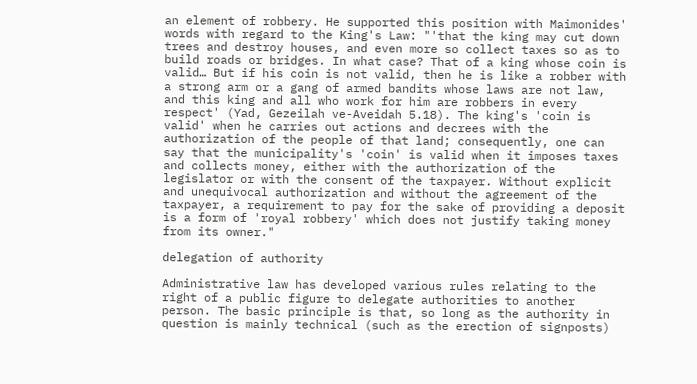an element of robbery. He supported this position with Maimonides' words with regard to the King's Law: "'that the king may cut down trees and destroy houses, and even more so collect taxes so as to build roads or bridges. In what case? That of a king whose coin is valid… But if his coin is not valid, then he is like a robber with a strong arm or a gang of armed bandits whose laws are not law, and this king and all who work for him are robbers in every respect' (Yad, Gezeilah ve-Aveidah 5.18). The king's 'coin is valid' when he carries out actions and decrees with the authorization of the people of that land; consequently, one can say that the municipality's 'coin' is valid when it imposes taxes and collects money, either with the authorization of the legislator or with the consent of the taxpayer. Without explicit and unequivocal authorization and without the agreement of the taxpayer, a requirement to pay for the sake of providing a deposit is a form of 'royal robbery' which does not justify taking money from its owner."

delegation of authority

Administrative law has developed various rules relating to the right of a public figure to delegate authorities to another person. The basic principle is that, so long as the authority in question is mainly technical (such as the erection of signposts)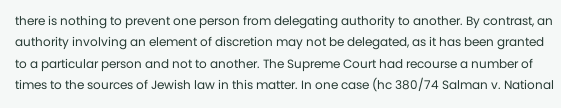there is nothing to prevent one person from delegating authority to another. By contrast, an authority involving an element of discretion may not be delegated, as it has been granted to a particular person and not to another. The Supreme Court had recourse a number of times to the sources of Jewish law in this matter. In one case (hc 380/74 Salman v. National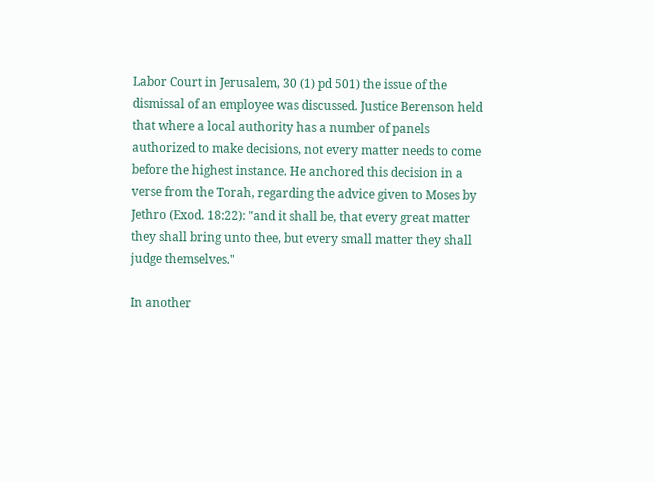Labor Court in Jerusalem, 30 (1) pd 501) the issue of the dismissal of an employee was discussed. Justice Berenson held that where a local authority has a number of panels authorized to make decisions, not every matter needs to come before the highest instance. He anchored this decision in a verse from the Torah, regarding the advice given to Moses by Jethro (Exod. 18:22): "and it shall be, that every great matter they shall bring unto thee, but every small matter they shall judge themselves."

In another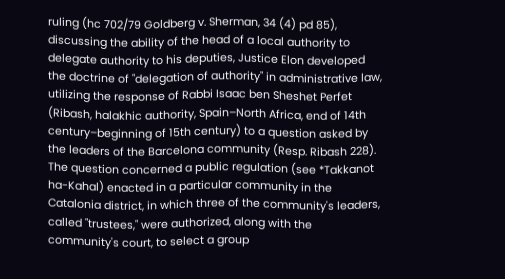ruling (hc 702/79 Goldberg v. Sherman, 34 (4) pd 85), discussing the ability of the head of a local authority to delegate authority to his deputies, Justice Elon developed the doctrine of "delegation of authority" in administrative law, utilizing the response of Rabbi Isaac ben Sheshet Perfet (Ribash, halakhic authority, Spain–North Africa, end of 14th century–beginning of 15th century) to a question asked by the leaders of the Barcelona community (Resp. Ribash 228). The question concerned a public regulation (see *Takkanot ha-Kahal) enacted in a particular community in the Catalonia district, in which three of the community's leaders, called "trustees," were authorized, along with the community's court, to select a group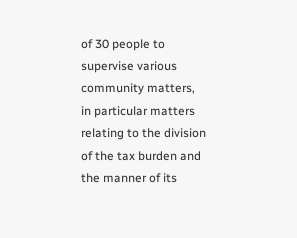of 30 people to supervise various community matters, in particular matters relating to the division of the tax burden and the manner of its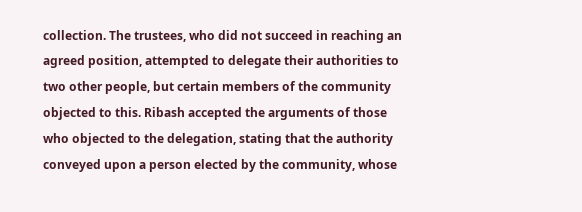collection. The trustees, who did not succeed in reaching an agreed position, attempted to delegate their authorities to two other people, but certain members of the community objected to this. Ribash accepted the arguments of those who objected to the delegation, stating that the authority conveyed upon a person elected by the community, whose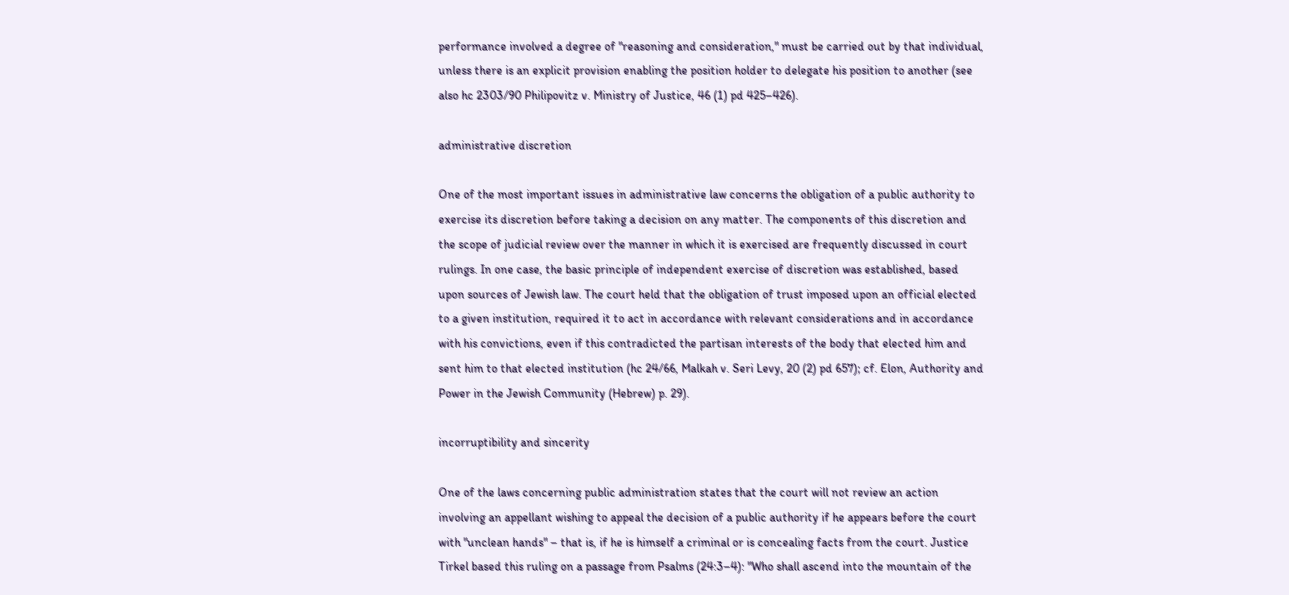performance involved a degree of "reasoning and consideration," must be carried out by that individual, unless there is an explicit provision enabling the position holder to delegate his position to another (see also hc 2303/90 Philipovitz v. Ministry of Justice, 46 (1) pd 425–426).

administrative discretion

One of the most important issues in administrative law concerns the obligation of a public authority to exercise its discretion before taking a decision on any matter. The components of this discretion and the scope of judicial review over the manner in which it is exercised are frequently discussed in court rulings. In one case, the basic principle of independent exercise of discretion was established, based upon sources of Jewish law. The court held that the obligation of trust imposed upon an official elected to a given institution, required it to act in accordance with relevant considerations and in accordance with his convictions, even if this contradicted the partisan interests of the body that elected him and sent him to that elected institution (hc 24/66, Malkah v. Seri Levy, 20 (2) pd 657); cf. Elon, Authority and Power in the Jewish Community (Hebrew) p. 29).

incorruptibility and sincerity

One of the laws concerning public administration states that the court will not review an action involving an appellant wishing to appeal the decision of a public authority if he appears before the court with "unclean hands" – that is, if he is himself a criminal or is concealing facts from the court. Justice Tirkel based this ruling on a passage from Psalms (24:3–4): "Who shall ascend into the mountain of the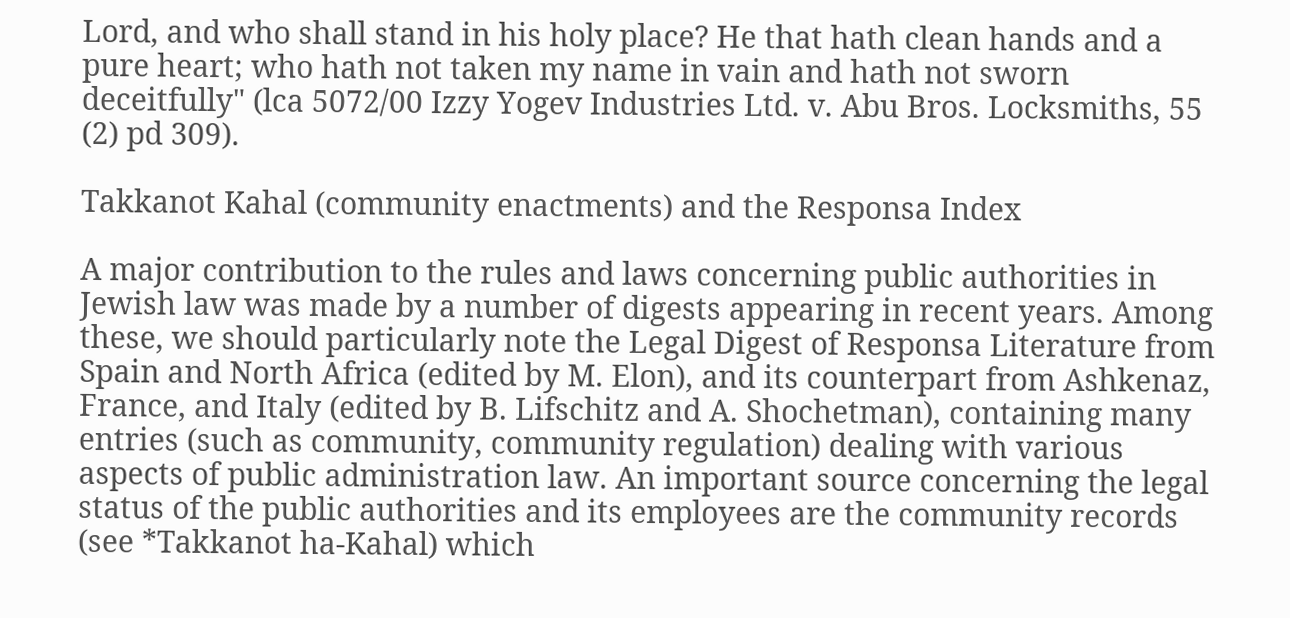Lord, and who shall stand in his holy place? He that hath clean hands and a pure heart; who hath not taken my name in vain and hath not sworn deceitfully" (lca 5072/00 Izzy Yogev Industries Ltd. v. Abu Bros. Locksmiths, 55 (2) pd 309).

Takkanot Kahal (community enactments) and the Responsa Index

A major contribution to the rules and laws concerning public authorities in Jewish law was made by a number of digests appearing in recent years. Among these, we should particularly note the Legal Digest of Responsa Literature from Spain and North Africa (edited by M. Elon), and its counterpart from Ashkenaz, France, and Italy (edited by B. Lifschitz and A. Shochetman), containing many entries (such as community, community regulation) dealing with various aspects of public administration law. An important source concerning the legal status of the public authorities and its employees are the community records (see *Takkanot ha-Kahal) which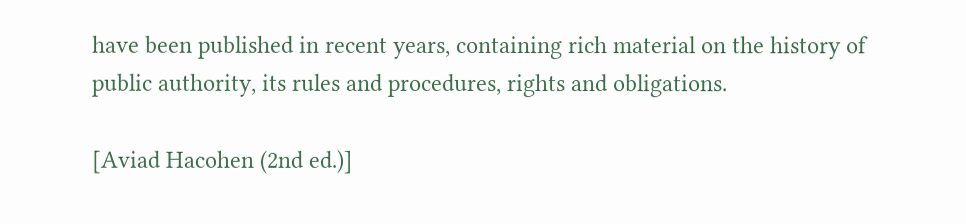have been published in recent years, containing rich material on the history of public authority, its rules and procedures, rights and obligations.

[Aviad Hacohen (2nd ed.)]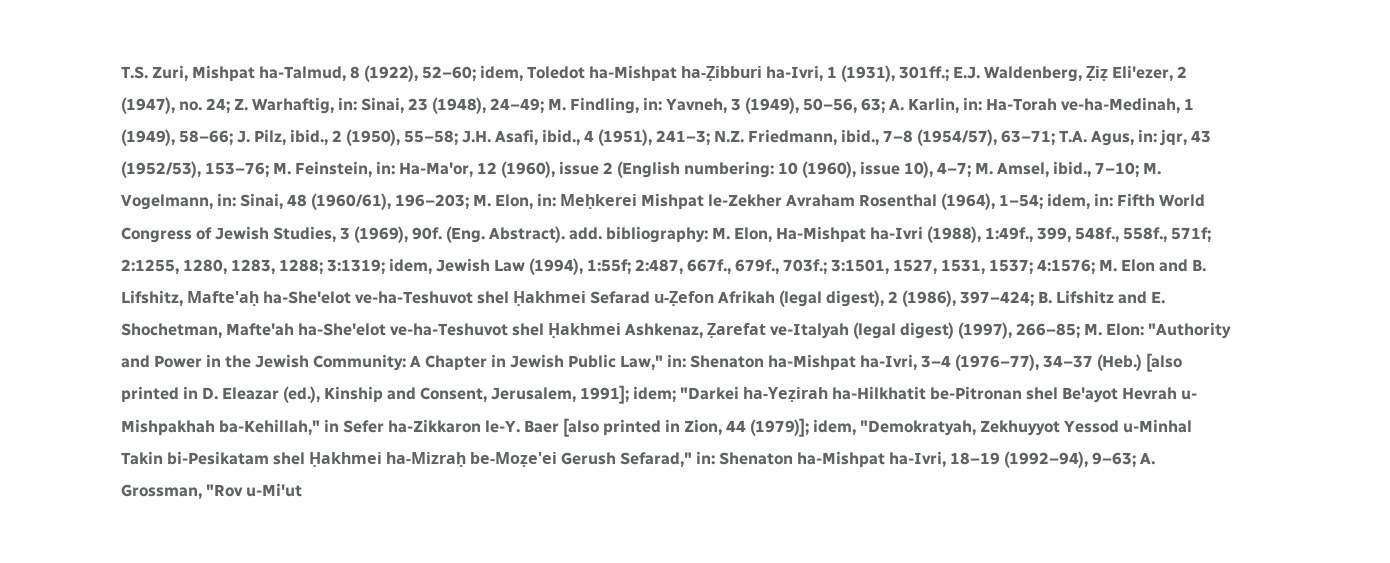T.S. Zuri, Mishpat ha-Talmud, 8 (1922), 52–60; idem, Toledot ha-Mishpat ha-Ẓibburi ha-Ivri, 1 (1931), 301ff.; E.J. Waldenberg, Ẓiẓ Eli'ezer, 2 (1947), no. 24; Z. Warhaftig, in: Sinai, 23 (1948), 24–49; M. Findling, in: Yavneh, 3 (1949), 50–56, 63; A. Karlin, in: Ha-Torah ve-ha-Medinah, 1 (1949), 58–66; J. Pilz, ibid., 2 (1950), 55–58; J.H. Asafi, ibid., 4 (1951), 241–3; N.Z. Friedmann, ibid., 7–8 (1954/57), 63–71; T.A. Agus, in: jqr, 43 (1952/53), 153–76; M. Feinstein, in: Ha-Ma'or, 12 (1960), issue 2 (English numbering: 10 (1960), issue 10), 4–7; M. Amsel, ibid., 7–10; M. Vogelmann, in: Sinai, 48 (1960/61), 196–203; M. Elon, in: Meḥkerei Mishpat le-Zekher Avraham Rosenthal (1964), 1–54; idem, in: Fifth World Congress of Jewish Studies, 3 (1969), 90f. (Eng. Abstract). add. bibliography: M. Elon, Ha-Mishpat ha-Ivri (1988), 1:49f., 399, 548f., 558f., 571f; 2:1255, 1280, 1283, 1288; 3:1319; idem, Jewish Law (1994), 1:55f; 2:487, 667f., 679f., 703f.; 3:1501, 1527, 1531, 1537; 4:1576; M. Elon and B. Lifshitz, Mafte'aḥ ha-She'elot ve-ha-Teshuvot shel Ḥakhmei Sefarad u-Ẓefon Afrikah (legal digest), 2 (1986), 397–424; B. Lifshitz and E. Shochetman, Mafte'ah ha-She'elot ve-ha-Teshuvot shel Ḥakhmei Ashkenaz, Ẓarefat ve-Italyah (legal digest) (1997), 266–85; M. Elon: "Authority and Power in the Jewish Community: A Chapter in Jewish Public Law," in: Shenaton ha-Mishpat ha-Ivri, 3–4 (1976–77), 34–37 (Heb.) [also printed in D. Eleazar (ed.), Kinship and Consent, Jerusalem, 1991]; idem; "Darkei ha-Yeẓirah ha-Hilkhatit be-Pitronan shel Be'ayot Hevrah u-Mishpakhah ba-Kehillah," in Sefer ha-Zikkaron le-Y. Baer [also printed in Zion, 44 (1979)]; idem, "Demokratyah, Zekhuyyot Yessod u-Minhal Takin bi-Pesikatam shel Ḥakhmei ha-Mizraḥ be-Moẓe'ei Gerush Sefarad," in: Shenaton ha-Mishpat ha-Ivri, 18–19 (1992–94), 9–63; A. Grossman, "Rov u-Mi'ut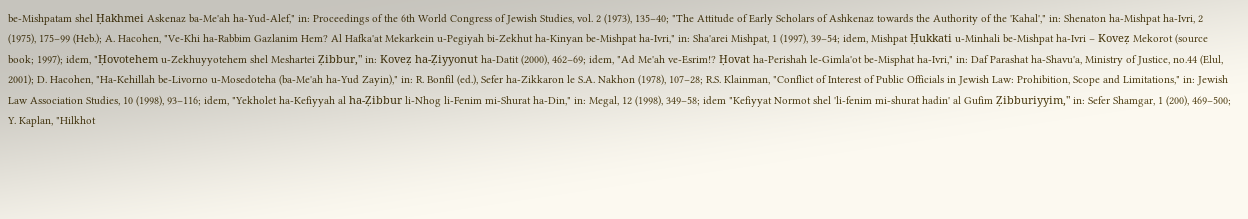be-Mishpatam shel Ḥakhmei Askenaz ba-Me'ah ha-Yud-Alef," in: Proceedings of the 6th World Congress of Jewish Studies, vol. 2 (1973), 135–40; "The Attitude of Early Scholars of Ashkenaz towards the Authority of the 'Kahal'," in: Shenaton ha-Mishpat ha-Ivri, 2 (1975), 175–99 (Heb.); A. Hacohen, "Ve-Khi ha-Rabbim Gazlanim Hem? Al Hafka'at Mekarkein u-Pegiyah bi-Zekhut ha-Kinyan be-Mishpat ha-Ivri," in: Sha'arei Mishpat, 1 (1997), 39–54; idem, Mishpat Ḥukkati u-Minhali be-Mishpat ha-Ivri – Koveẓ Mekorot (source book; 1997); idem, "Ḥovotehem u-Zekhuyyotehem shel Meshartei Ẓibbur," in: Koveẓ ha-Ẓiyyonut ha-Datit (2000), 462–69; idem, "Ad Me'ah ve-Esrim!? Ḥovat ha-Perishah le-Gimla'ot be-Misphat ha-Ivri," in: Daf Parashat ha-Shavu'a, Ministry of Justice, no.44 (Elul, 2001); D. Hacohen, "Ha-Kehillah be-Livorno u-Mosedoteha (ba-Me'ah ha-Yud Zayin)," in: R. Bonfil (ed.), Sefer ha-Zikkaron le S.A. Nakhon (1978), 107–28; R.S. Klainman, "Conflict of Interest of Public Officials in Jewish Law: Prohibition, Scope and Limitations," in: Jewish Law Association Studies, 10 (1998), 93–116; idem, "Yekholet ha-Kefiyyah al ha-Ẓibbur li-Nhog li-Fenim mi-Shurat ha-Din," in: Megal, 12 (1998), 349–58; idem "Kefiyyat Normot shel 'li-fenim mi-shurat hadin' al Gufim Ẓibburiyyim," in: Sefer Shamgar, 1 (200), 469–500; Y. Kaplan, "Hilkhot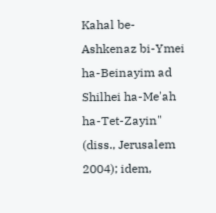Kahal be-Ashkenaz bi-Ymei ha-Beinayim ad Shilhei ha-Me'ah ha-Tet-Zayin" (diss., Jerusalem 2004); idem,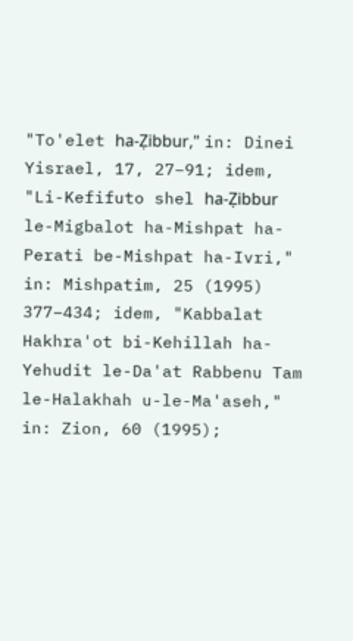"To'elet ha-Ẓibbur," in: Dinei Yisrael, 17, 27–91; idem, "Li-Kefifuto shel ha-Ẓibbur le-Migbalot ha-Mishpat ha-Perati be-Mishpat ha-Ivri," in: Mishpatim, 25 (1995) 377–434; idem, "Kabbalat Hakhra'ot bi-Kehillah ha-Yehudit le-Da'at Rabbenu Tam le-Halakhah u-le-Ma'aseh," in: Zion, 60 (1995);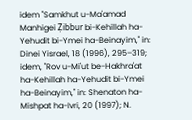idem "Samkhut u-Ma'amad Manhigei Ẓibbur bi-Kehillah ha-Yehudit bi-Ymei ha-Beinayim," in: Dinei Yisrael, 18 (1996), 295–319; idem, "Rov u-Mi'ut be-Hakhra'at ha-Kehillah ha-Yehudit bi-Ymei ha-Beinayim," in: Shenaton ha-Mishpat ha-Ivri, 20 (1997); N.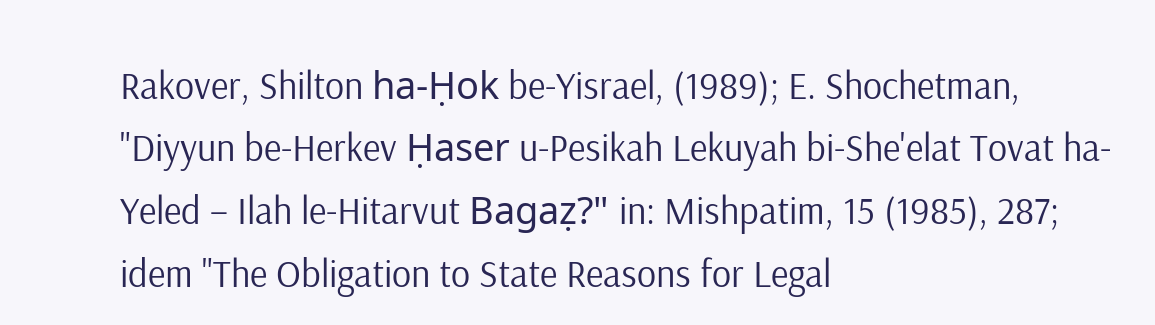Rakover, Shilton ha-Ḥok be-Yisrael, (1989); E. Shochetman, "Diyyun be-Herkev Ḥaser u-Pesikah Lekuyah bi-She'elat Tovat ha-Yeled – Ilah le-Hitarvut Bagaẓ?" in: Mishpatim, 15 (1985), 287; idem "The Obligation to State Reasons for Legal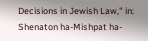Decisions in Jewish Law," in: Shenaton ha-Mishpat ha-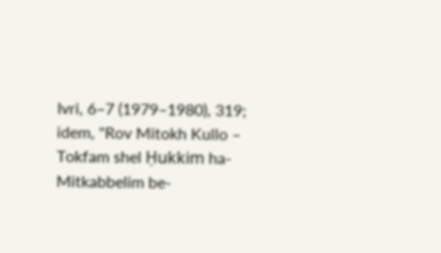Ivri, 6–7 (1979–1980), 319; idem, "Rov Mitokh Kullo – Tokfam shel Ḥukkim ha-Mitkabbelim be-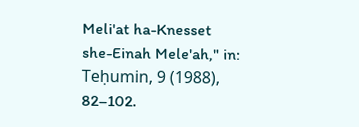Meli'at ha-Knesset she-Einah Mele'ah," in: Teḥumin, 9 (1988), 82–102.